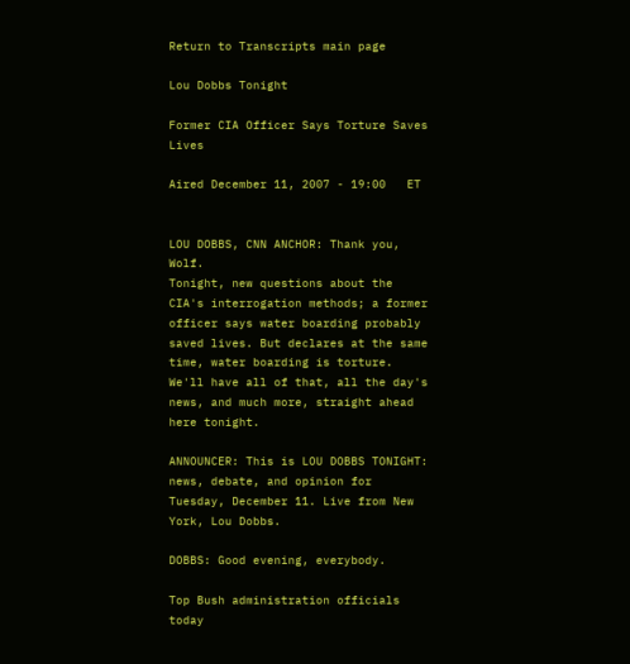Return to Transcripts main page

Lou Dobbs Tonight

Former CIA Officer Says Torture Saves Lives

Aired December 11, 2007 - 19:00   ET


LOU DOBBS, CNN ANCHOR: Thank you, Wolf.
Tonight, new questions about the CIA's interrogation methods; a former officer says water boarding probably saved lives. But declares at the same time, water boarding is torture. We'll have all of that, all the day's news, and much more, straight ahead here tonight.

ANNOUNCER: This is LOU DOBBS TONIGHT: news, debate, and opinion for Tuesday, December 11. Live from New York, Lou Dobbs.

DOBBS: Good evening, everybody.

Top Bush administration officials today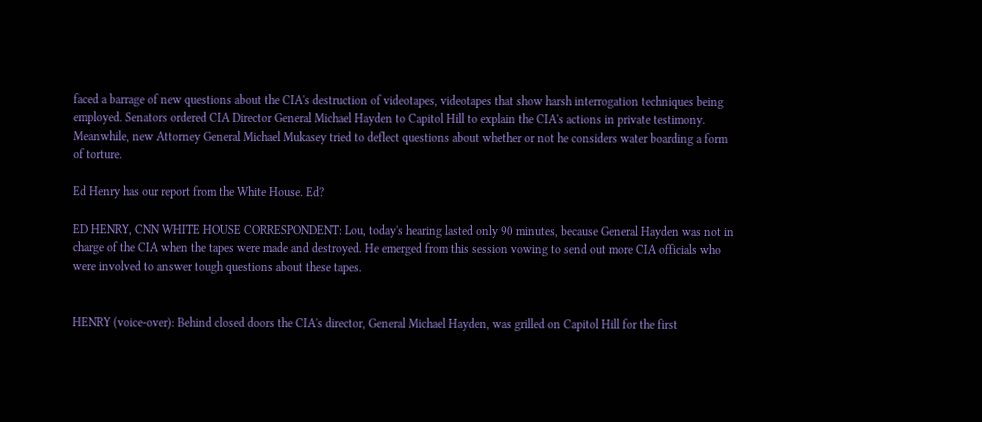faced a barrage of new questions about the CIA's destruction of videotapes, videotapes that show harsh interrogation techniques being employed. Senators ordered CIA Director General Michael Hayden to Capitol Hill to explain the CIA's actions in private testimony. Meanwhile, new Attorney General Michael Mukasey tried to deflect questions about whether or not he considers water boarding a form of torture.

Ed Henry has our report from the White House. Ed?

ED HENRY, CNN WHITE HOUSE CORRESPONDENT: Lou, today's hearing lasted only 90 minutes, because General Hayden was not in charge of the CIA when the tapes were made and destroyed. He emerged from this session vowing to send out more CIA officials who were involved to answer tough questions about these tapes.


HENRY (voice-over): Behind closed doors the CIA's director, General Michael Hayden, was grilled on Capitol Hill for the first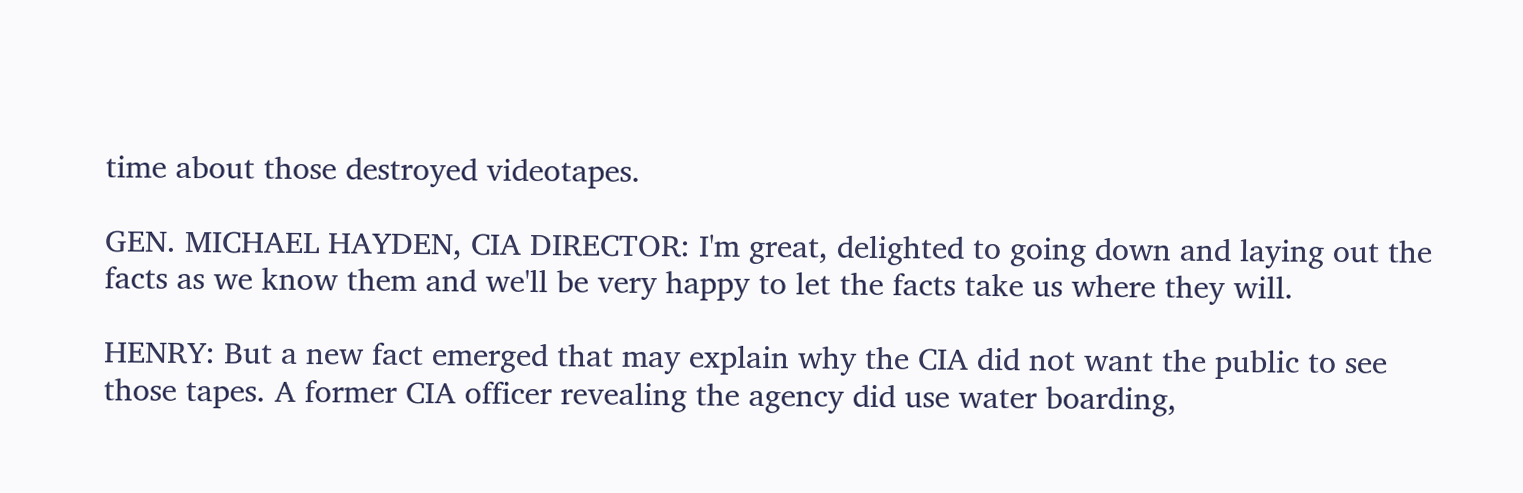time about those destroyed videotapes.

GEN. MICHAEL HAYDEN, CIA DIRECTOR: I'm great, delighted to going down and laying out the facts as we know them and we'll be very happy to let the facts take us where they will.

HENRY: But a new fact emerged that may explain why the CIA did not want the public to see those tapes. A former CIA officer revealing the agency did use water boarding,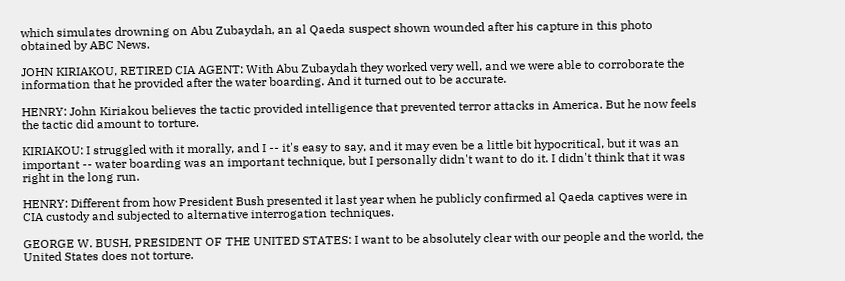which simulates drowning on Abu Zubaydah, an al Qaeda suspect shown wounded after his capture in this photo obtained by ABC News.

JOHN KIRIAKOU, RETIRED CIA AGENT: With Abu Zubaydah they worked very well, and we were able to corroborate the information that he provided after the water boarding. And it turned out to be accurate.

HENRY: John Kiriakou believes the tactic provided intelligence that prevented terror attacks in America. But he now feels the tactic did amount to torture.

KIRIAKOU: I struggled with it morally, and I -- it's easy to say, and it may even be a little bit hypocritical, but it was an important -- water boarding was an important technique, but I personally didn't want to do it. I didn't think that it was right in the long run.

HENRY: Different from how President Bush presented it last year when he publicly confirmed al Qaeda captives were in CIA custody and subjected to alternative interrogation techniques.

GEORGE W. BUSH, PRESIDENT OF THE UNITED STATES: I want to be absolutely clear with our people and the world, the United States does not torture.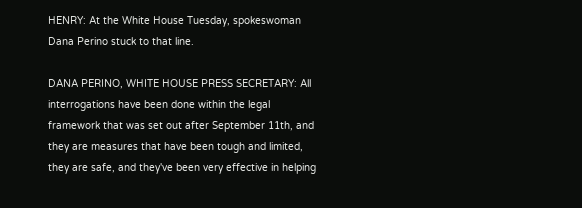HENRY: At the White House Tuesday, spokeswoman Dana Perino stuck to that line.

DANA PERINO, WHITE HOUSE PRESS SECRETARY: All interrogations have been done within the legal framework that was set out after September 11th, and they are measures that have been tough and limited, they are safe, and they've been very effective in helping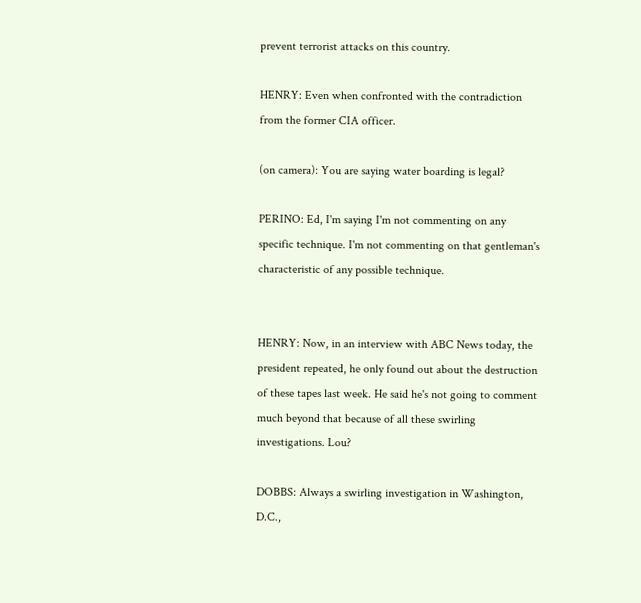prevent terrorist attacks on this country.

HENRY: Even when confronted with the contradiction from the former CIA officer.

(on camera): You are saying water boarding is legal?

PERINO: Ed, I'm saying I'm not commenting on any specific technique. I'm not commenting on that gentleman's characteristic of any possible technique.


HENRY: Now, in an interview with ABC News today, the president repeated, he only found out about the destruction of these tapes last week. He said he's not going to comment much beyond that because of all these swirling investigations. Lou?

DOBBS: Always a swirling investigation in Washington, D.C.,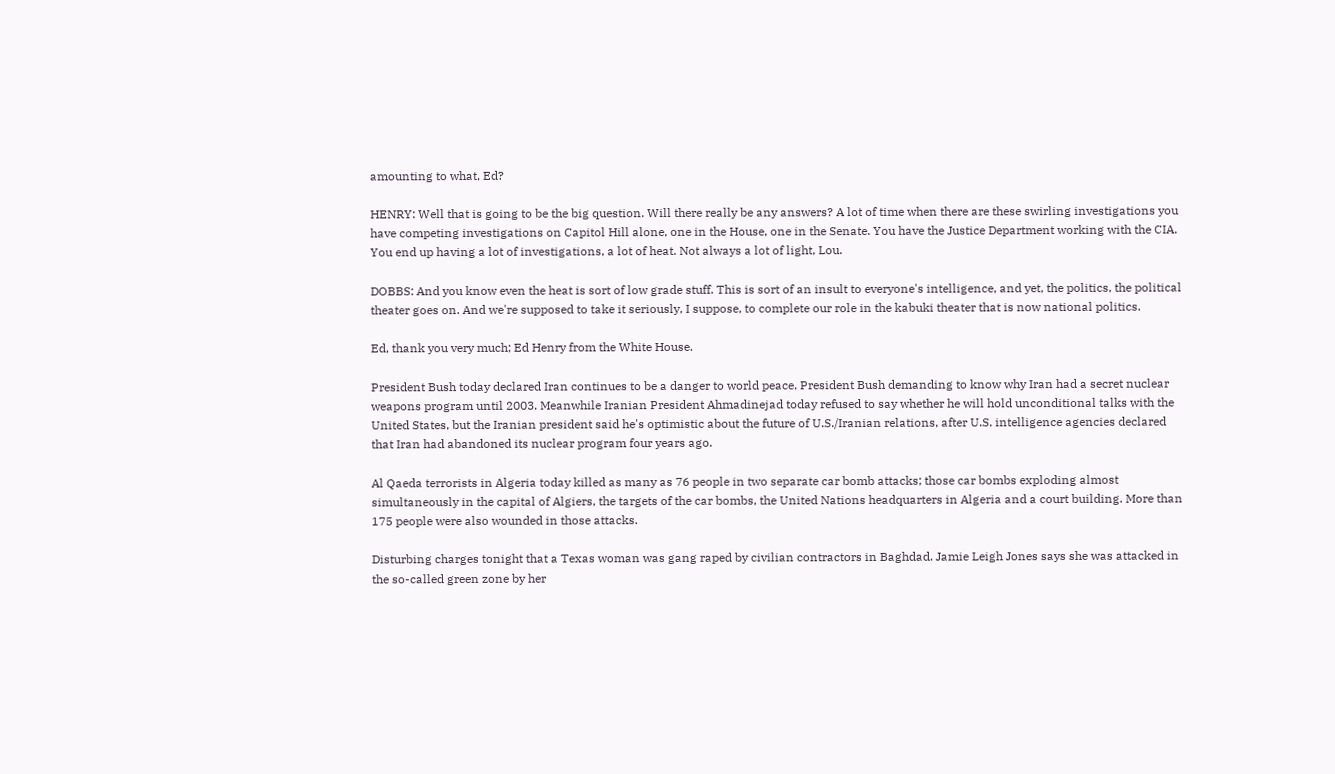amounting to what, Ed?

HENRY: Well that is going to be the big question. Will there really be any answers? A lot of time when there are these swirling investigations you have competing investigations on Capitol Hill alone, one in the House, one in the Senate. You have the Justice Department working with the CIA. You end up having a lot of investigations, a lot of heat. Not always a lot of light, Lou.

DOBBS: And you know even the heat is sort of low grade stuff. This is sort of an insult to everyone's intelligence, and yet, the politics, the political theater goes on. And we're supposed to take it seriously, I suppose, to complete our role in the kabuki theater that is now national politics.

Ed, thank you very much; Ed Henry from the White House.

President Bush today declared Iran continues to be a danger to world peace. President Bush demanding to know why Iran had a secret nuclear weapons program until 2003. Meanwhile Iranian President Ahmadinejad today refused to say whether he will hold unconditional talks with the United States, but the Iranian president said he's optimistic about the future of U.S./Iranian relations, after U.S. intelligence agencies declared that Iran had abandoned its nuclear program four years ago.

Al Qaeda terrorists in Algeria today killed as many as 76 people in two separate car bomb attacks; those car bombs exploding almost simultaneously in the capital of Algiers, the targets of the car bombs, the United Nations headquarters in Algeria and a court building. More than 175 people were also wounded in those attacks.

Disturbing charges tonight that a Texas woman was gang raped by civilian contractors in Baghdad. Jamie Leigh Jones says she was attacked in the so-called green zone by her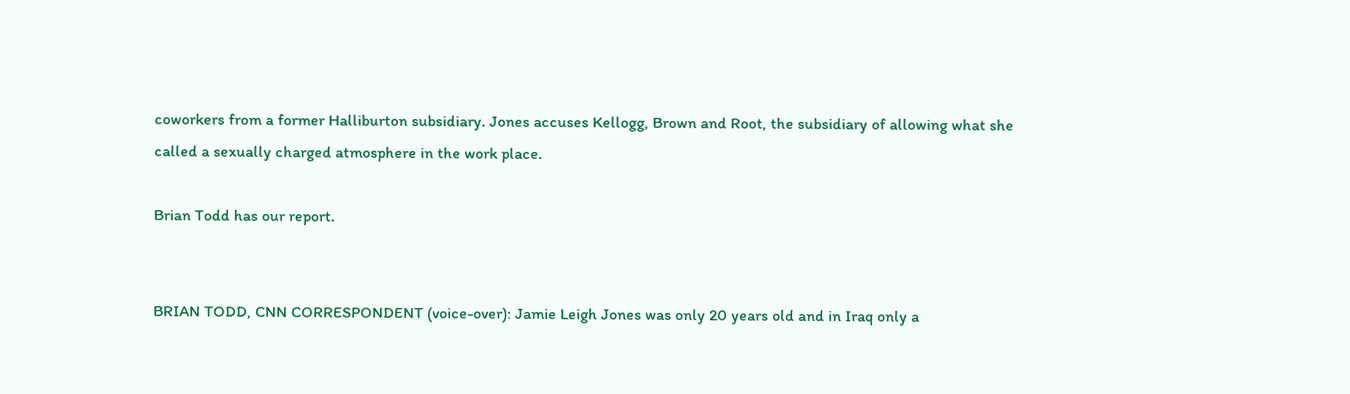coworkers from a former Halliburton subsidiary. Jones accuses Kellogg, Brown and Root, the subsidiary of allowing what she called a sexually charged atmosphere in the work place.

Brian Todd has our report.


BRIAN TODD, CNN CORRESPONDENT (voice-over): Jamie Leigh Jones was only 20 years old and in Iraq only a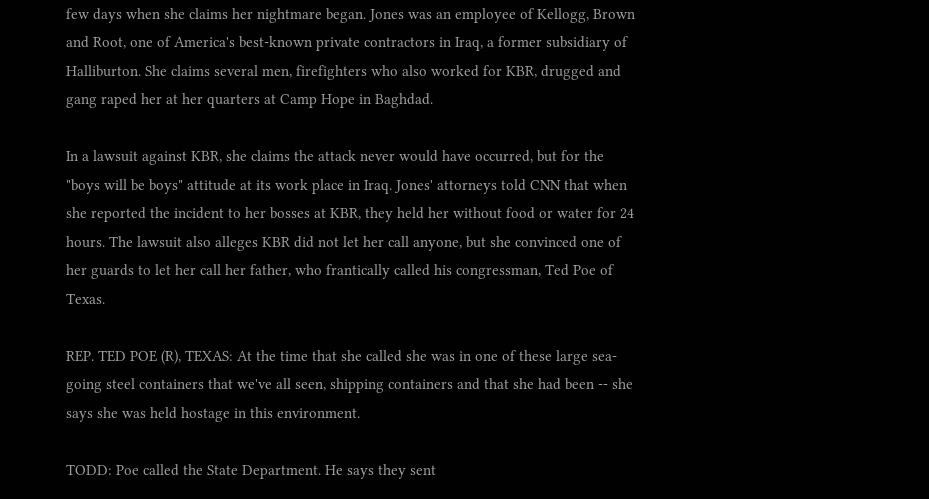few days when she claims her nightmare began. Jones was an employee of Kellogg, Brown and Root, one of America's best-known private contractors in Iraq, a former subsidiary of Halliburton. She claims several men, firefighters who also worked for KBR, drugged and gang raped her at her quarters at Camp Hope in Baghdad.

In a lawsuit against KBR, she claims the attack never would have occurred, but for the "boys will be boys" attitude at its work place in Iraq. Jones' attorneys told CNN that when she reported the incident to her bosses at KBR, they held her without food or water for 24 hours. The lawsuit also alleges KBR did not let her call anyone, but she convinced one of her guards to let her call her father, who frantically called his congressman, Ted Poe of Texas.

REP. TED POE (R), TEXAS: At the time that she called she was in one of these large sea-going steel containers that we've all seen, shipping containers and that she had been -- she says she was held hostage in this environment.

TODD: Poe called the State Department. He says they sent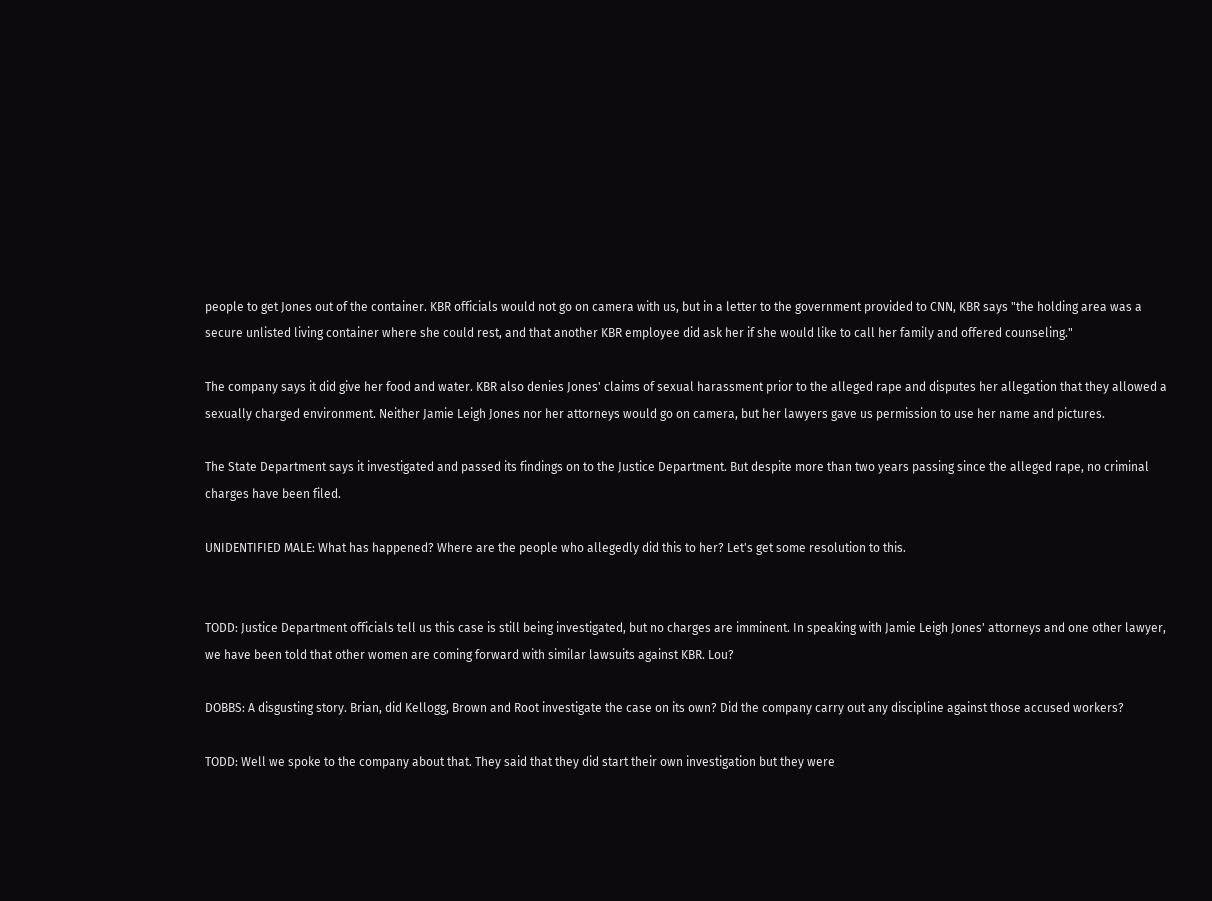people to get Jones out of the container. KBR officials would not go on camera with us, but in a letter to the government provided to CNN, KBR says "the holding area was a secure unlisted living container where she could rest, and that another KBR employee did ask her if she would like to call her family and offered counseling."

The company says it did give her food and water. KBR also denies Jones' claims of sexual harassment prior to the alleged rape and disputes her allegation that they allowed a sexually charged environment. Neither Jamie Leigh Jones nor her attorneys would go on camera, but her lawyers gave us permission to use her name and pictures.

The State Department says it investigated and passed its findings on to the Justice Department. But despite more than two years passing since the alleged rape, no criminal charges have been filed.

UNIDENTIFIED MALE: What has happened? Where are the people who allegedly did this to her? Let's get some resolution to this.


TODD: Justice Department officials tell us this case is still being investigated, but no charges are imminent. In speaking with Jamie Leigh Jones' attorneys and one other lawyer, we have been told that other women are coming forward with similar lawsuits against KBR. Lou?

DOBBS: A disgusting story. Brian, did Kellogg, Brown and Root investigate the case on its own? Did the company carry out any discipline against those accused workers?

TODD: Well we spoke to the company about that. They said that they did start their own investigation but they were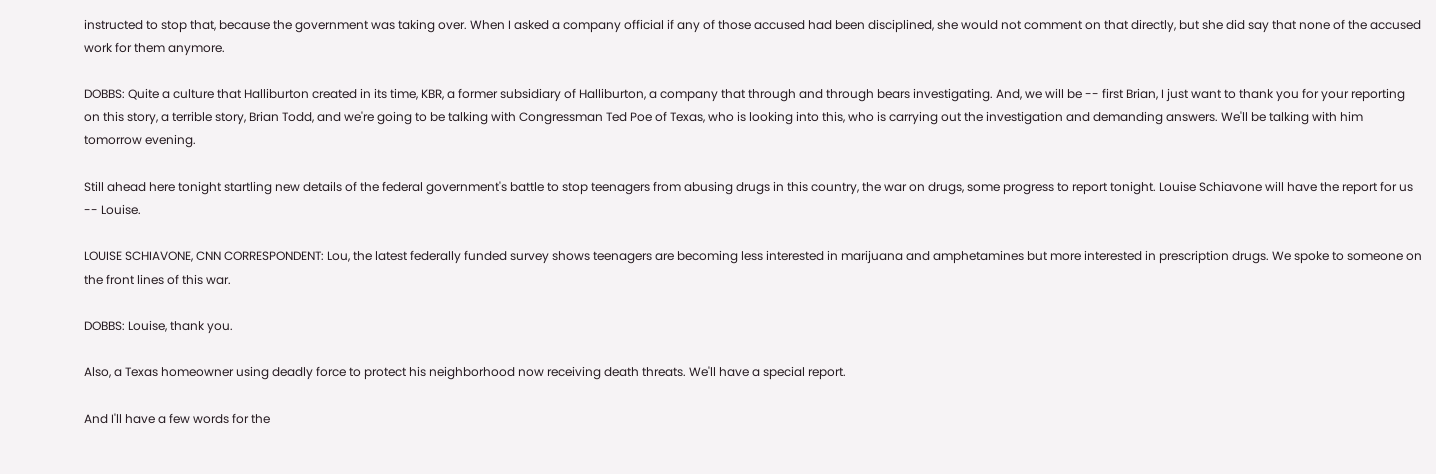instructed to stop that, because the government was taking over. When I asked a company official if any of those accused had been disciplined, she would not comment on that directly, but she did say that none of the accused work for them anymore.

DOBBS: Quite a culture that Halliburton created in its time, KBR, a former subsidiary of Halliburton, a company that through and through bears investigating. And, we will be -- first Brian, I just want to thank you for your reporting on this story, a terrible story, Brian Todd, and we're going to be talking with Congressman Ted Poe of Texas, who is looking into this, who is carrying out the investigation and demanding answers. We'll be talking with him tomorrow evening.

Still ahead here tonight startling new details of the federal government's battle to stop teenagers from abusing drugs in this country, the war on drugs, some progress to report tonight. Louise Schiavone will have the report for us -- Louise.

LOUISE SCHIAVONE, CNN CORRESPONDENT: Lou, the latest federally funded survey shows teenagers are becoming less interested in marijuana and amphetamines but more interested in prescription drugs. We spoke to someone on the front lines of this war.

DOBBS: Louise, thank you.

Also, a Texas homeowner using deadly force to protect his neighborhood now receiving death threats. We'll have a special report.

And I'll have a few words for the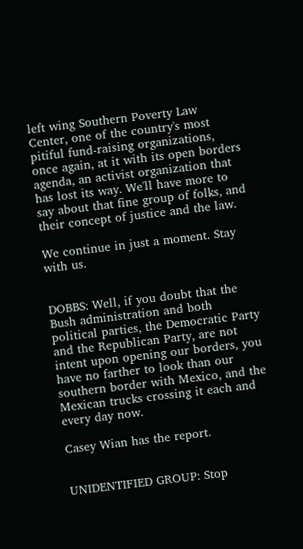left wing Southern Poverty Law Center, one of the country's most pitiful fund-raising organizations, once again, at it with its open borders agenda, an activist organization that has lost its way. We'll have more to say about that fine group of folks, and their concept of justice and the law.

We continue in just a moment. Stay with us.


DOBBS: Well, if you doubt that the Bush administration and both political parties, the Democratic Party and the Republican Party, are not intent upon opening our borders, you have no farther to look than our southern border with Mexico, and the Mexican trucks crossing it each and every day now.

Casey Wian has the report.


UNIDENTIFIED GROUP: Stop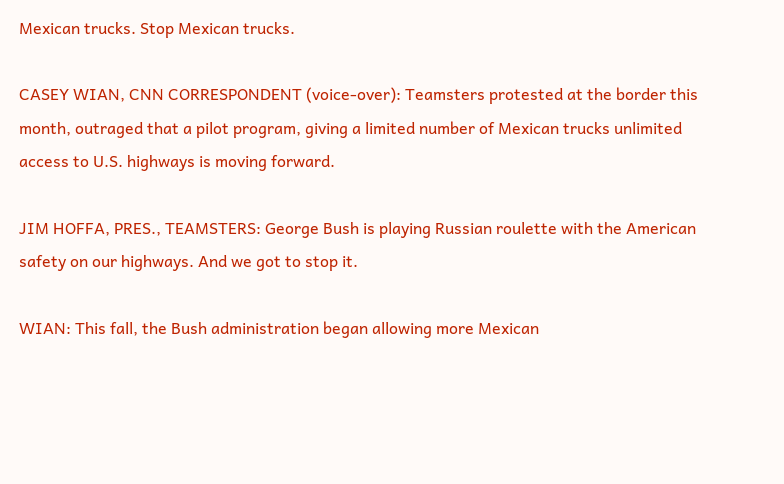Mexican trucks. Stop Mexican trucks.

CASEY WIAN, CNN CORRESPONDENT (voice-over): Teamsters protested at the border this month, outraged that a pilot program, giving a limited number of Mexican trucks unlimited access to U.S. highways is moving forward.

JIM HOFFA, PRES., TEAMSTERS: George Bush is playing Russian roulette with the American safety on our highways. And we got to stop it.

WIAN: This fall, the Bush administration began allowing more Mexican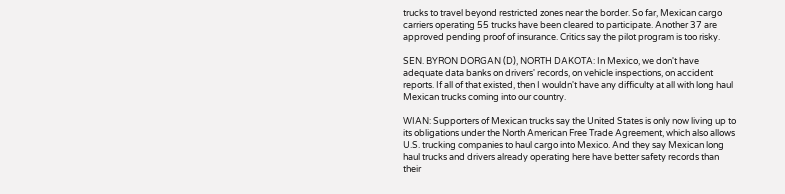trucks to travel beyond restricted zones near the border. So far, Mexican cargo carriers operating 55 trucks have been cleared to participate. Another 37 are approved pending proof of insurance. Critics say the pilot program is too risky.

SEN. BYRON DORGAN (D), NORTH DAKOTA: In Mexico, we don't have adequate data banks on drivers' records, on vehicle inspections, on accident reports. If all of that existed, then I wouldn't have any difficulty at all with long haul Mexican trucks coming into our country.

WIAN: Supporters of Mexican trucks say the United States is only now living up to its obligations under the North American Free Trade Agreement, which also allows U.S. trucking companies to haul cargo into Mexico. And they say Mexican long haul trucks and drivers already operating here have better safety records than their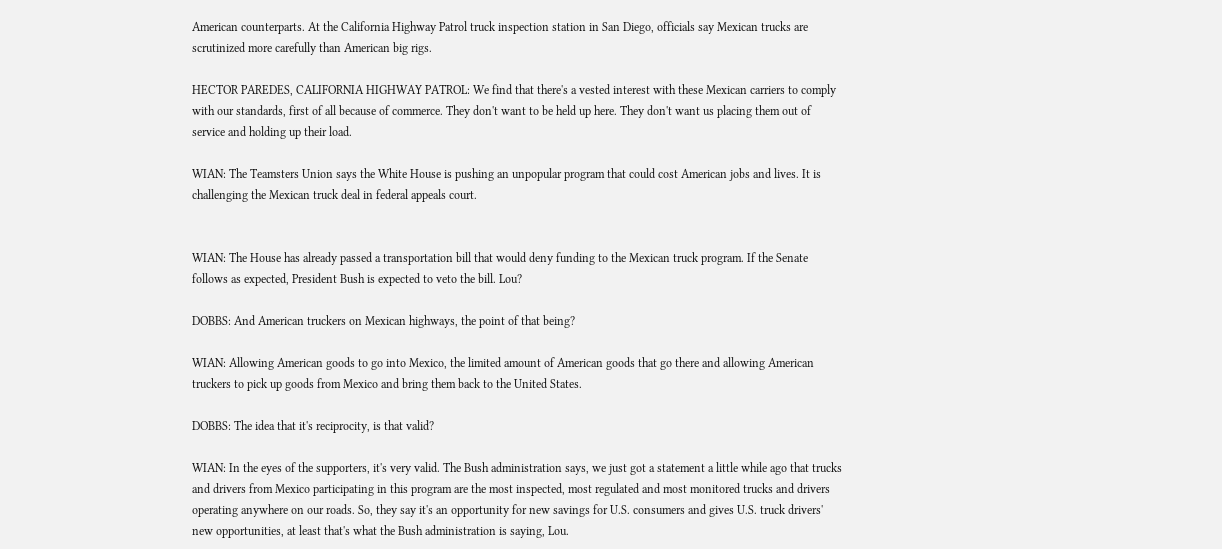American counterparts. At the California Highway Patrol truck inspection station in San Diego, officials say Mexican trucks are scrutinized more carefully than American big rigs.

HECTOR PAREDES, CALIFORNIA HIGHWAY PATROL: We find that there's a vested interest with these Mexican carriers to comply with our standards, first of all because of commerce. They don't want to be held up here. They don't want us placing them out of service and holding up their load.

WIAN: The Teamsters Union says the White House is pushing an unpopular program that could cost American jobs and lives. It is challenging the Mexican truck deal in federal appeals court.


WIAN: The House has already passed a transportation bill that would deny funding to the Mexican truck program. If the Senate follows as expected, President Bush is expected to veto the bill. Lou?

DOBBS: And American truckers on Mexican highways, the point of that being?

WIAN: Allowing American goods to go into Mexico, the limited amount of American goods that go there and allowing American truckers to pick up goods from Mexico and bring them back to the United States.

DOBBS: The idea that it's reciprocity, is that valid?

WIAN: In the eyes of the supporters, it's very valid. The Bush administration says, we just got a statement a little while ago that trucks and drivers from Mexico participating in this program are the most inspected, most regulated and most monitored trucks and drivers operating anywhere on our roads. So, they say it's an opportunity for new savings for U.S. consumers and gives U.S. truck drivers' new opportunities, at least that's what the Bush administration is saying, Lou.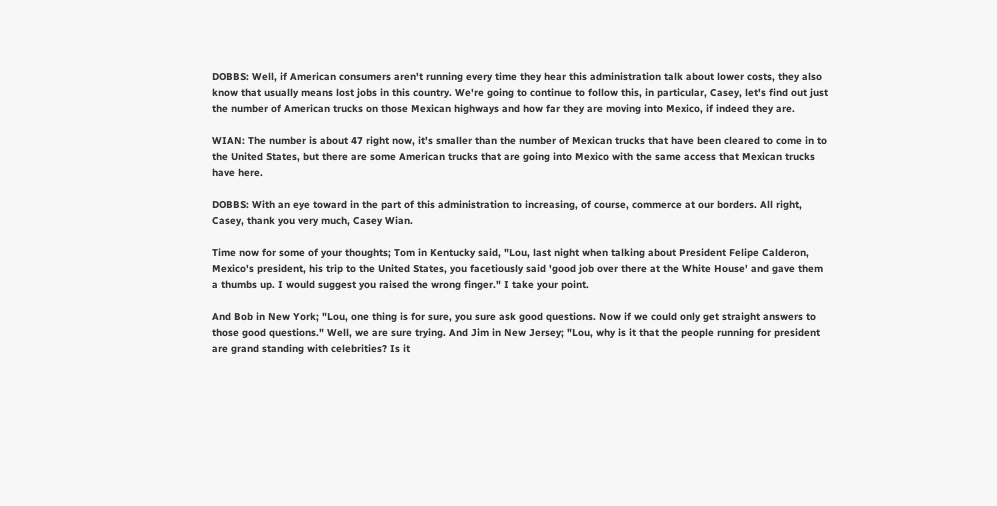DOBBS: Well, if American consumers aren't running every time they hear this administration talk about lower costs, they also know that usually means lost jobs in this country. We're going to continue to follow this, in particular, Casey, let's find out just the number of American trucks on those Mexican highways and how far they are moving into Mexico, if indeed they are.

WIAN: The number is about 47 right now, it's smaller than the number of Mexican trucks that have been cleared to come in to the United States, but there are some American trucks that are going into Mexico with the same access that Mexican trucks have here.

DOBBS: With an eye toward in the part of this administration to increasing, of course, commerce at our borders. All right, Casey, thank you very much, Casey Wian.

Time now for some of your thoughts; Tom in Kentucky said, "Lou, last night when talking about President Felipe Calderon, Mexico's president, his trip to the United States, you facetiously said 'good job over there at the White House' and gave them a thumbs up. I would suggest you raised the wrong finger." I take your point.

And Bob in New York; "Lou, one thing is for sure, you sure ask good questions. Now if we could only get straight answers to those good questions." Well, we are sure trying. And Jim in New Jersey; "Lou, why is it that the people running for president are grand standing with celebrities? Is it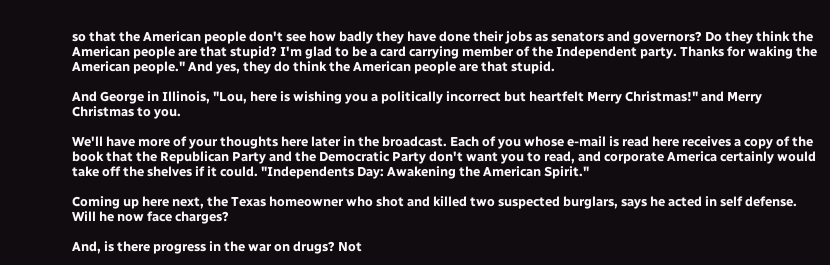so that the American people don't see how badly they have done their jobs as senators and governors? Do they think the American people are that stupid? I'm glad to be a card carrying member of the Independent party. Thanks for waking the American people." And yes, they do think the American people are that stupid.

And George in Illinois, "Lou, here is wishing you a politically incorrect but heartfelt Merry Christmas!" and Merry Christmas to you.

We'll have more of your thoughts here later in the broadcast. Each of you whose e-mail is read here receives a copy of the book that the Republican Party and the Democratic Party don't want you to read, and corporate America certainly would take off the shelves if it could. "Independents Day: Awakening the American Spirit."

Coming up here next, the Texas homeowner who shot and killed two suspected burglars, says he acted in self defense. Will he now face charges?

And, is there progress in the war on drugs? Not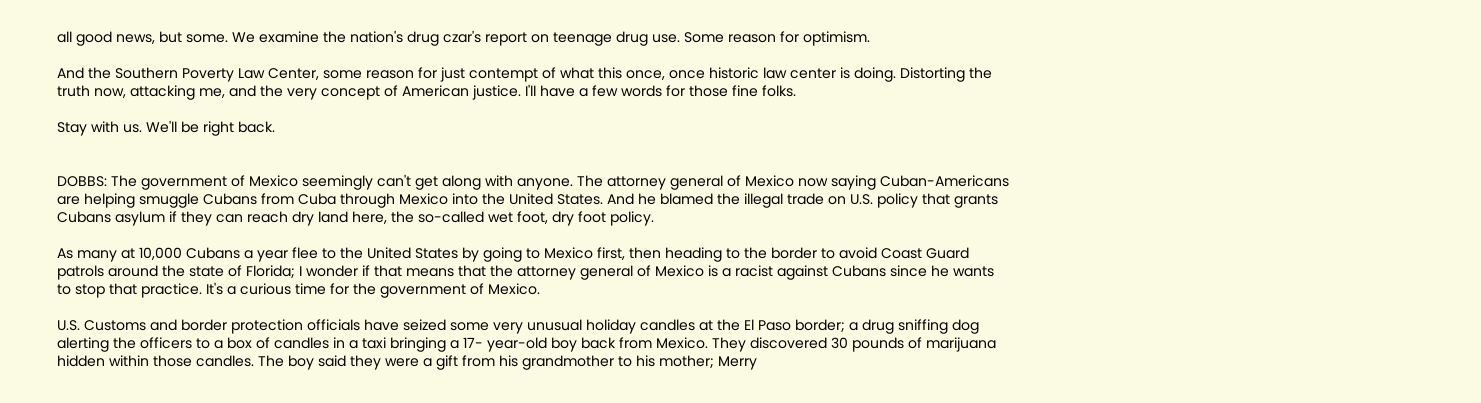all good news, but some. We examine the nation's drug czar's report on teenage drug use. Some reason for optimism.

And the Southern Poverty Law Center, some reason for just contempt of what this once, once historic law center is doing. Distorting the truth now, attacking me, and the very concept of American justice. I'll have a few words for those fine folks.

Stay with us. We'll be right back.


DOBBS: The government of Mexico seemingly can't get along with anyone. The attorney general of Mexico now saying Cuban-Americans are helping smuggle Cubans from Cuba through Mexico into the United States. And he blamed the illegal trade on U.S. policy that grants Cubans asylum if they can reach dry land here, the so-called wet foot, dry foot policy.

As many at 10,000 Cubans a year flee to the United States by going to Mexico first, then heading to the border to avoid Coast Guard patrols around the state of Florida; I wonder if that means that the attorney general of Mexico is a racist against Cubans since he wants to stop that practice. It's a curious time for the government of Mexico.

U.S. Customs and border protection officials have seized some very unusual holiday candles at the El Paso border; a drug sniffing dog alerting the officers to a box of candles in a taxi bringing a 17- year-old boy back from Mexico. They discovered 30 pounds of marijuana hidden within those candles. The boy said they were a gift from his grandmother to his mother; Merry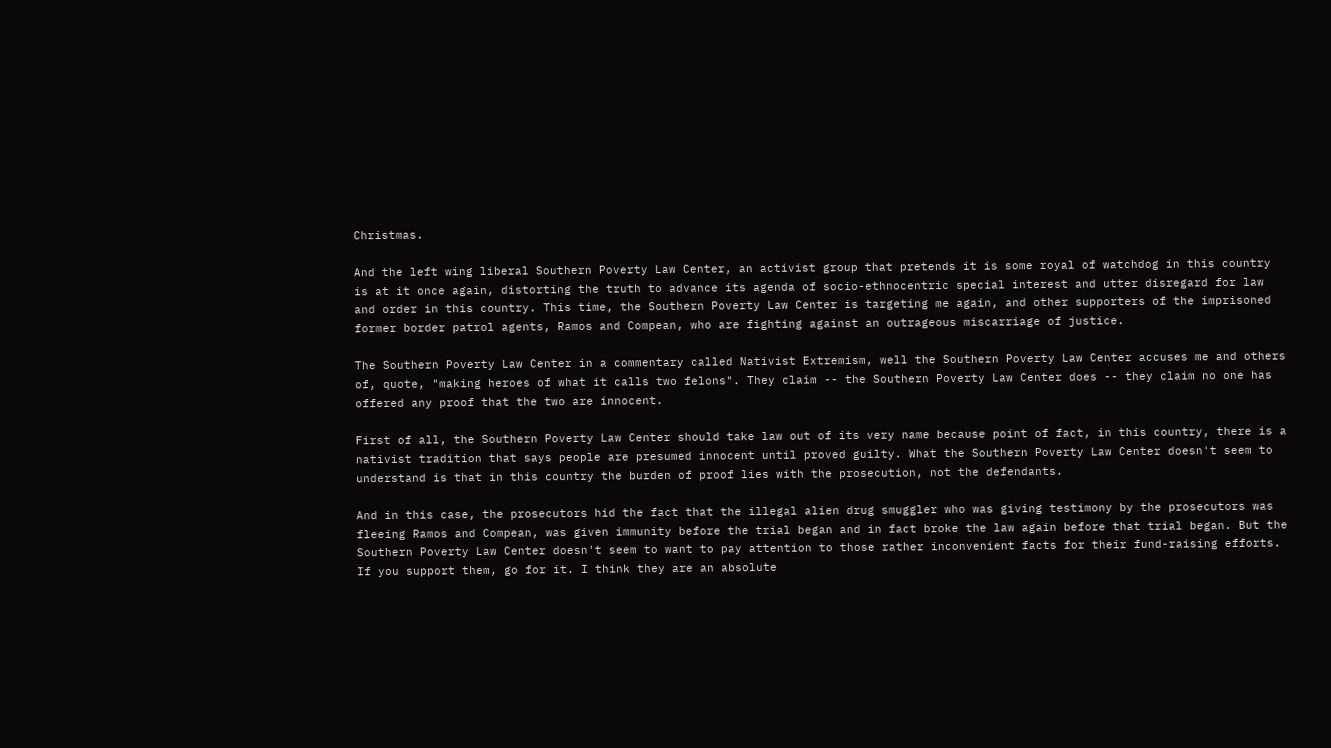Christmas.

And the left wing liberal Southern Poverty Law Center, an activist group that pretends it is some royal of watchdog in this country is at it once again, distorting the truth to advance its agenda of socio-ethnocentric special interest and utter disregard for law and order in this country. This time, the Southern Poverty Law Center is targeting me again, and other supporters of the imprisoned former border patrol agents, Ramos and Compean, who are fighting against an outrageous miscarriage of justice.

The Southern Poverty Law Center in a commentary called Nativist Extremism, well the Southern Poverty Law Center accuses me and others of, quote, "making heroes of what it calls two felons". They claim -- the Southern Poverty Law Center does -- they claim no one has offered any proof that the two are innocent.

First of all, the Southern Poverty Law Center should take law out of its very name because point of fact, in this country, there is a nativist tradition that says people are presumed innocent until proved guilty. What the Southern Poverty Law Center doesn't seem to understand is that in this country the burden of proof lies with the prosecution, not the defendants.

And in this case, the prosecutors hid the fact that the illegal alien drug smuggler who was giving testimony by the prosecutors was fleeing Ramos and Compean, was given immunity before the trial began and in fact broke the law again before that trial began. But the Southern Poverty Law Center doesn't seem to want to pay attention to those rather inconvenient facts for their fund-raising efforts. If you support them, go for it. I think they are an absolute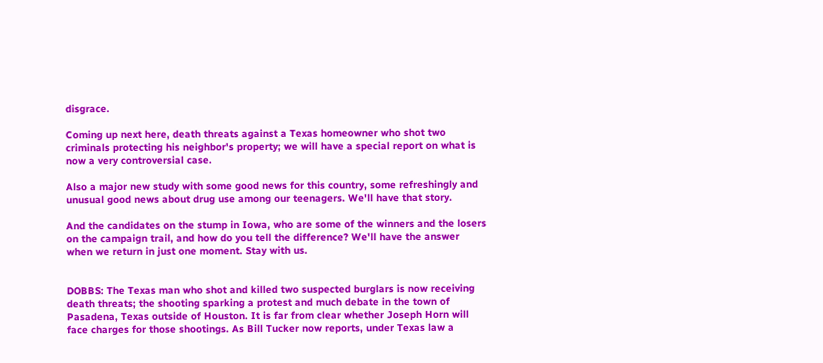disgrace.

Coming up next here, death threats against a Texas homeowner who shot two criminals protecting his neighbor's property; we will have a special report on what is now a very controversial case.

Also a major new study with some good news for this country, some refreshingly and unusual good news about drug use among our teenagers. We'll have that story.

And the candidates on the stump in Iowa, who are some of the winners and the losers on the campaign trail, and how do you tell the difference? We'll have the answer when we return in just one moment. Stay with us.


DOBBS: The Texas man who shot and killed two suspected burglars is now receiving death threats; the shooting sparking a protest and much debate in the town of Pasadena, Texas outside of Houston. It is far from clear whether Joseph Horn will face charges for those shootings. As Bill Tucker now reports, under Texas law a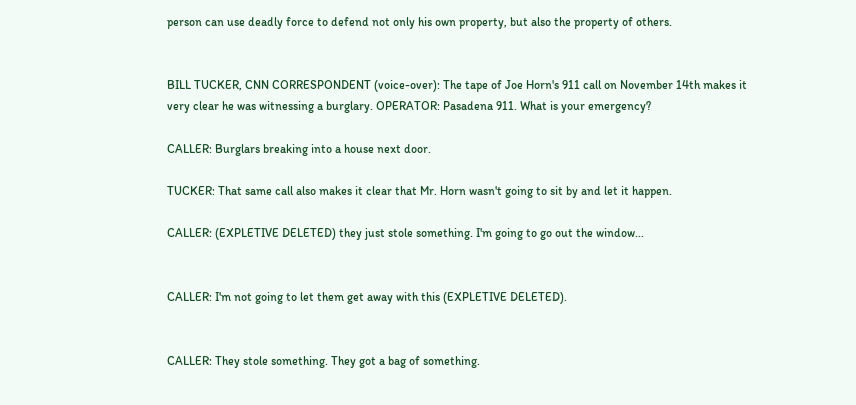person can use deadly force to defend not only his own property, but also the property of others.


BILL TUCKER, CNN CORRESPONDENT (voice-over): The tape of Joe Horn's 911 call on November 14th makes it very clear he was witnessing a burglary. OPERATOR: Pasadena 911. What is your emergency?

CALLER: Burglars breaking into a house next door.

TUCKER: That same call also makes it clear that Mr. Horn wasn't going to sit by and let it happen.

CALLER: (EXPLETIVE DELETED) they just stole something. I'm going to go out the window...


CALLER: I'm not going to let them get away with this (EXPLETIVE DELETED).


CALLER: They stole something. They got a bag of something.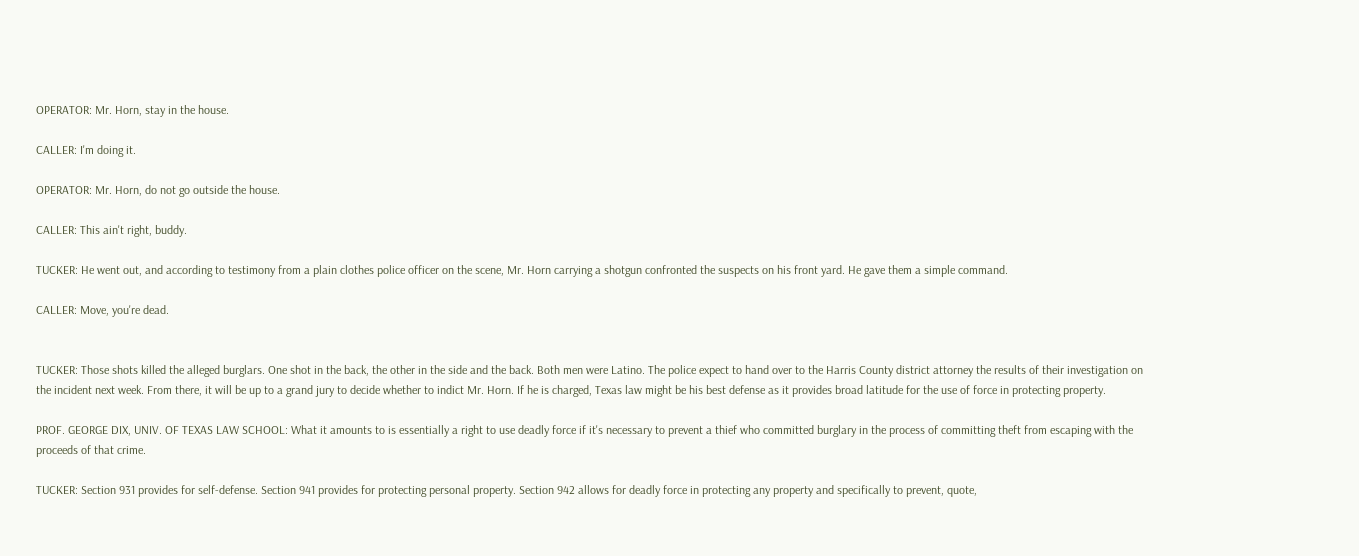OPERATOR: Mr. Horn, stay in the house.

CALLER: I'm doing it.

OPERATOR: Mr. Horn, do not go outside the house.

CALLER: This ain't right, buddy.

TUCKER: He went out, and according to testimony from a plain clothes police officer on the scene, Mr. Horn carrying a shotgun confronted the suspects on his front yard. He gave them a simple command.

CALLER: Move, you're dead.


TUCKER: Those shots killed the alleged burglars. One shot in the back, the other in the side and the back. Both men were Latino. The police expect to hand over to the Harris County district attorney the results of their investigation on the incident next week. From there, it will be up to a grand jury to decide whether to indict Mr. Horn. If he is charged, Texas law might be his best defense as it provides broad latitude for the use of force in protecting property.

PROF. GEORGE DIX, UNIV. OF TEXAS LAW SCHOOL: What it amounts to is essentially a right to use deadly force if it's necessary to prevent a thief who committed burglary in the process of committing theft from escaping with the proceeds of that crime.

TUCKER: Section 931 provides for self-defense. Section 941 provides for protecting personal property. Section 942 allows for deadly force in protecting any property and specifically to prevent, quote,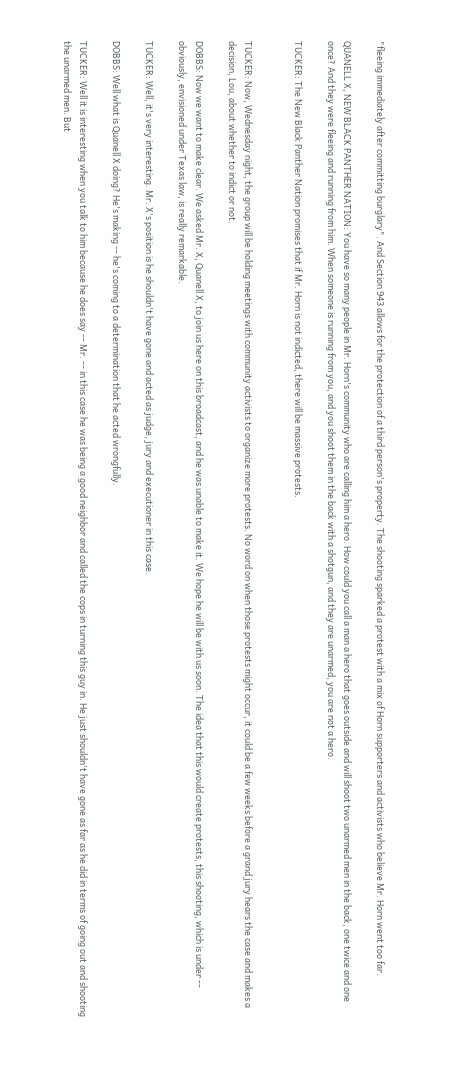"fleeing immediately after committing burglary". And Section 943 allows for the protection of a third person's property. The shooting sparked a protest with a mix of Horn supporters and activists who believe Mr. Horn went too far.

QUANELL X, NEW BLACK PANTHER NATION: You have so many people in Mr. Horn's community who are calling him a hero. How could you call a man a hero that goes outside and will shoot two unarmed men in the back, one twice and one once? And they were fleeing and running from him. When someone is running from you, and you shoot them in the back with a shotgun, and they are unarmed, you are not a hero.

TUCKER: The New Black Panther Nation promises that if Mr. Horn is not indicted, there will be massive protests.


TUCKER: Now, Wednesday night, the group will be holding meetings with community activists to organize more protests. No word on when those protests might occur, it could be a few weeks before a grand jury hears the case and makes a decision, Lou, about whether to indict or not.

DOBBS: Now we want to make clear. We asked Mr. X, Quanell X, to join us here on this broadcast, and he was unable to make it. We hope he will be with us soon. The idea that this would create protests, this shooting, which is under -- obviously, envisioned under Texas law, is really remarkable.

TUCKER: Well, it's very interesting. Mr. X's position is he shouldn't have gone and acted as judge, jury and executioner in this case.

DOBBS: Well what is Quanell X doing? He's making -- he's coming to a determination that he acted wrongfully.

TUCKER: Well it is interesting when you talk to him because he does say -- Mr. -- in this case he was being a good neighbor and called the cops in turning this guy in. He just shouldn't have gone as far as he did in terms of going out and shooting the unarmed men. But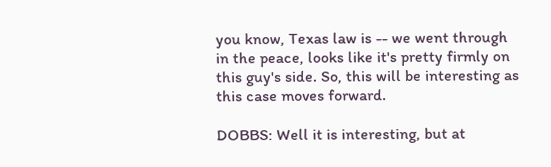you know, Texas law is -- we went through in the peace, looks like it's pretty firmly on this guy's side. So, this will be interesting as this case moves forward.

DOBBS: Well it is interesting, but at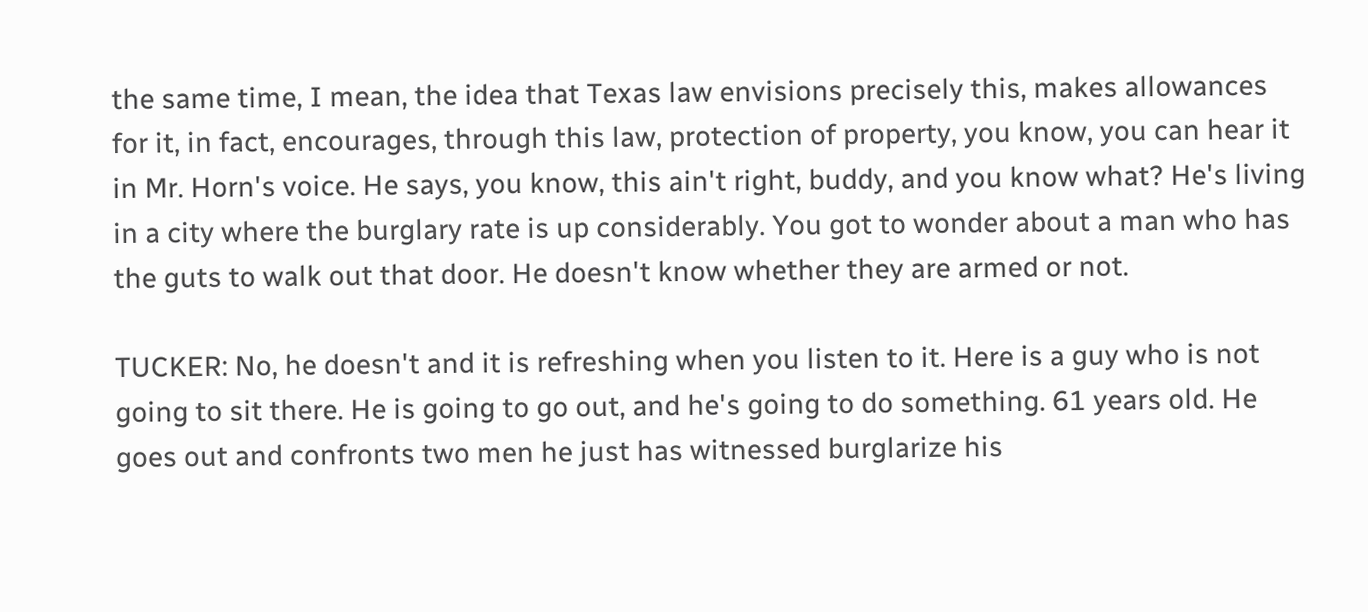the same time, I mean, the idea that Texas law envisions precisely this, makes allowances for it, in fact, encourages, through this law, protection of property, you know, you can hear it in Mr. Horn's voice. He says, you know, this ain't right, buddy, and you know what? He's living in a city where the burglary rate is up considerably. You got to wonder about a man who has the guts to walk out that door. He doesn't know whether they are armed or not.

TUCKER: No, he doesn't and it is refreshing when you listen to it. Here is a guy who is not going to sit there. He is going to go out, and he's going to do something. 61 years old. He goes out and confronts two men he just has witnessed burglarize his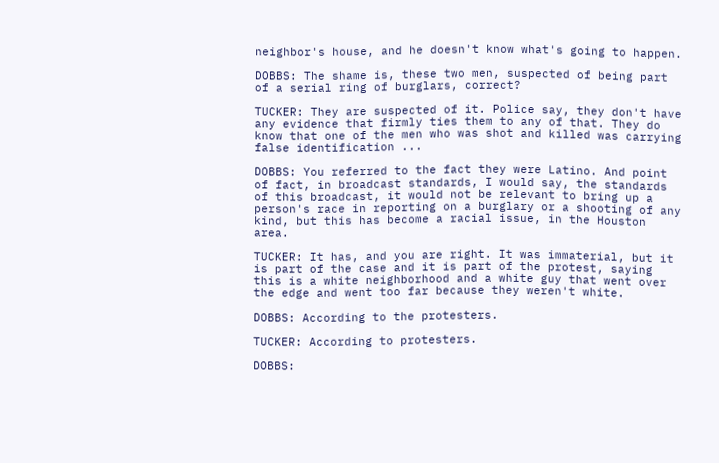neighbor's house, and he doesn't know what's going to happen.

DOBBS: The shame is, these two men, suspected of being part of a serial ring of burglars, correct?

TUCKER: They are suspected of it. Police say, they don't have any evidence that firmly ties them to any of that. They do know that one of the men who was shot and killed was carrying false identification ...

DOBBS: You referred to the fact they were Latino. And point of fact, in broadcast standards, I would say, the standards of this broadcast, it would not be relevant to bring up a person's race in reporting on a burglary or a shooting of any kind, but this has become a racial issue, in the Houston area.

TUCKER: It has, and you are right. It was immaterial, but it is part of the case and it is part of the protest, saying this is a white neighborhood and a white guy that went over the edge and went too far because they weren't white.

DOBBS: According to the protesters.

TUCKER: According to protesters.

DOBBS: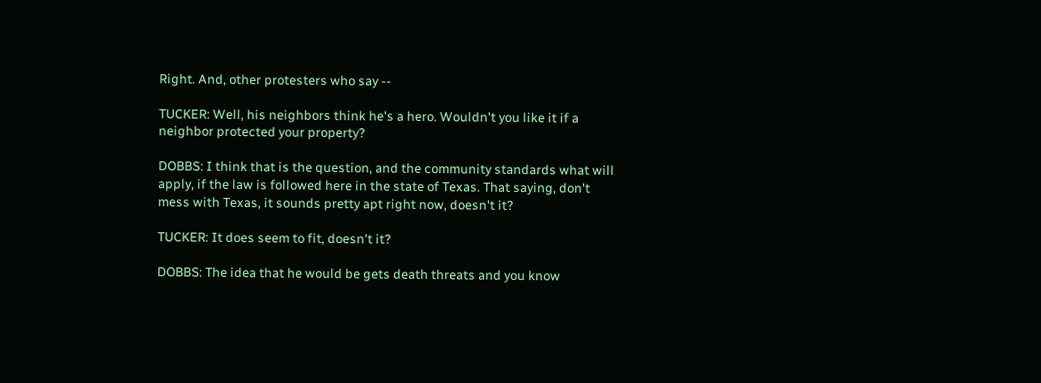Right. And, other protesters who say --

TUCKER: Well, his neighbors think he's a hero. Wouldn't you like it if a neighbor protected your property?

DOBBS: I think that is the question, and the community standards what will apply, if the law is followed here in the state of Texas. That saying, don't mess with Texas, it sounds pretty apt right now, doesn't it?

TUCKER: It does seem to fit, doesn't it?

DOBBS: The idea that he would be gets death threats and you know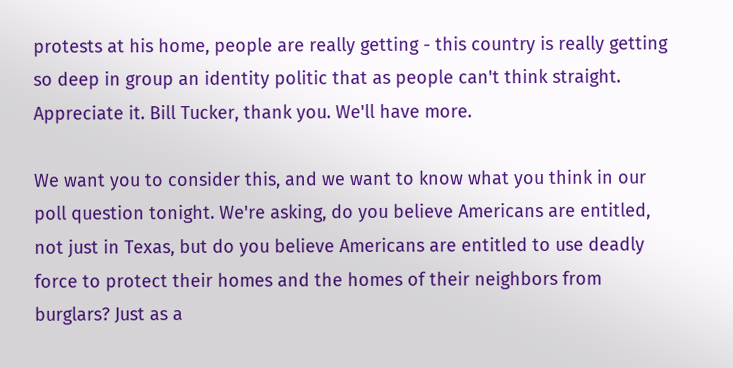protests at his home, people are really getting - this country is really getting so deep in group an identity politic that as people can't think straight. Appreciate it. Bill Tucker, thank you. We'll have more.

We want you to consider this, and we want to know what you think in our poll question tonight. We're asking, do you believe Americans are entitled, not just in Texas, but do you believe Americans are entitled to use deadly force to protect their homes and the homes of their neighbors from burglars? Just as a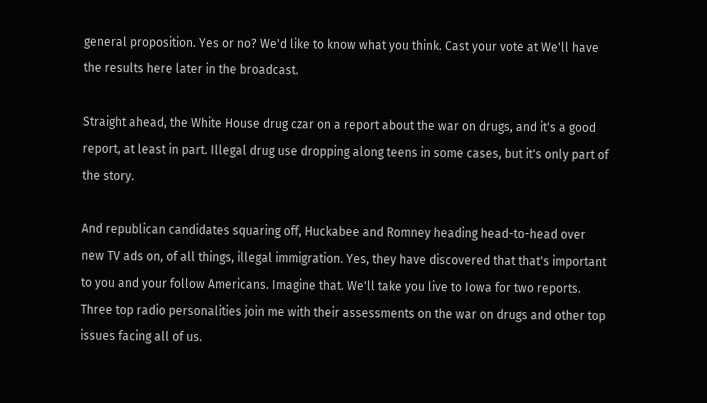general proposition. Yes or no? We'd like to know what you think. Cast your vote at We'll have the results here later in the broadcast.

Straight ahead, the White House drug czar on a report about the war on drugs, and it's a good report, at least in part. Illegal drug use dropping along teens in some cases, but it's only part of the story.

And republican candidates squaring off, Huckabee and Romney heading head-to-head over new TV ads on, of all things, illegal immigration. Yes, they have discovered that that's important to you and your follow Americans. Imagine that. We'll take you live to Iowa for two reports. Three top radio personalities join me with their assessments on the war on drugs and other top issues facing all of us.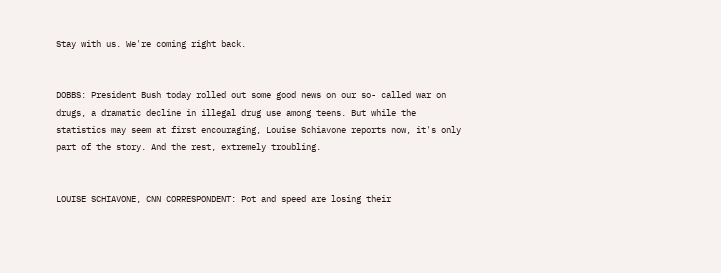Stay with us. We're coming right back.


DOBBS: President Bush today rolled out some good news on our so- called war on drugs, a dramatic decline in illegal drug use among teens. But while the statistics may seem at first encouraging, Louise Schiavone reports now, it's only part of the story. And the rest, extremely troubling.


LOUISE SCHIAVONE, CNN CORRESPONDENT: Pot and speed are losing their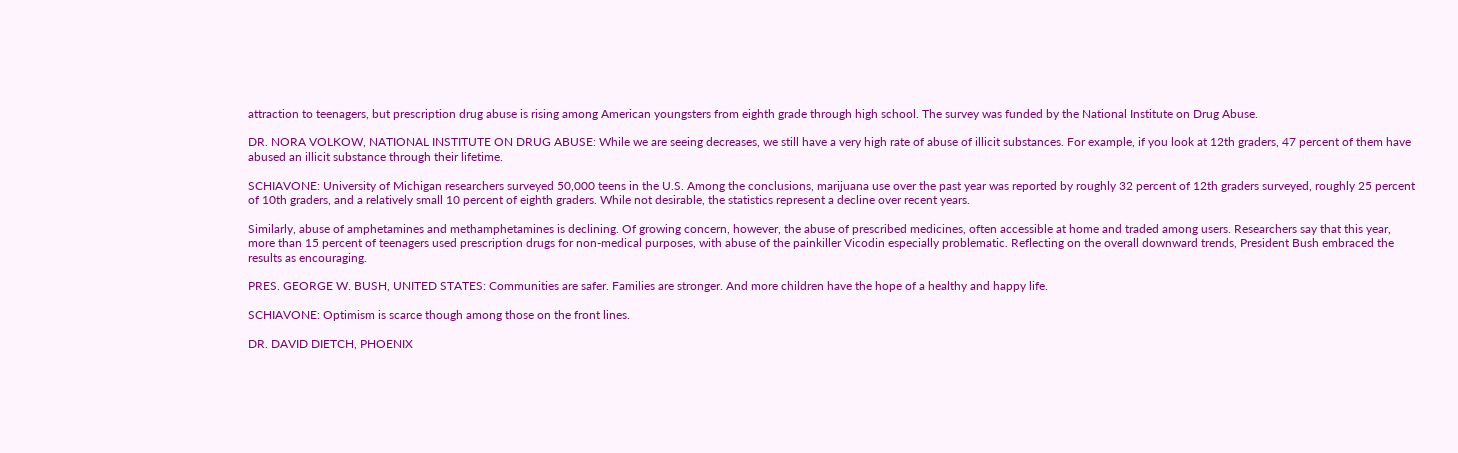attraction to teenagers, but prescription drug abuse is rising among American youngsters from eighth grade through high school. The survey was funded by the National Institute on Drug Abuse.

DR. NORA VOLKOW, NATIONAL INSTITUTE ON DRUG ABUSE: While we are seeing decreases, we still have a very high rate of abuse of illicit substances. For example, if you look at 12th graders, 47 percent of them have abused an illicit substance through their lifetime.

SCHIAVONE: University of Michigan researchers surveyed 50,000 teens in the U.S. Among the conclusions, marijuana use over the past year was reported by roughly 32 percent of 12th graders surveyed, roughly 25 percent of 10th graders, and a relatively small 10 percent of eighth graders. While not desirable, the statistics represent a decline over recent years.

Similarly, abuse of amphetamines and methamphetamines is declining. Of growing concern, however, the abuse of prescribed medicines, often accessible at home and traded among users. Researchers say that this year, more than 15 percent of teenagers used prescription drugs for non-medical purposes, with abuse of the painkiller Vicodin especially problematic. Reflecting on the overall downward trends, President Bush embraced the results as encouraging.

PRES. GEORGE W. BUSH, UNITED STATES: Communities are safer. Families are stronger. And more children have the hope of a healthy and happy life.

SCHIAVONE: Optimism is scarce though among those on the front lines.

DR. DAVID DIETCH, PHOENIX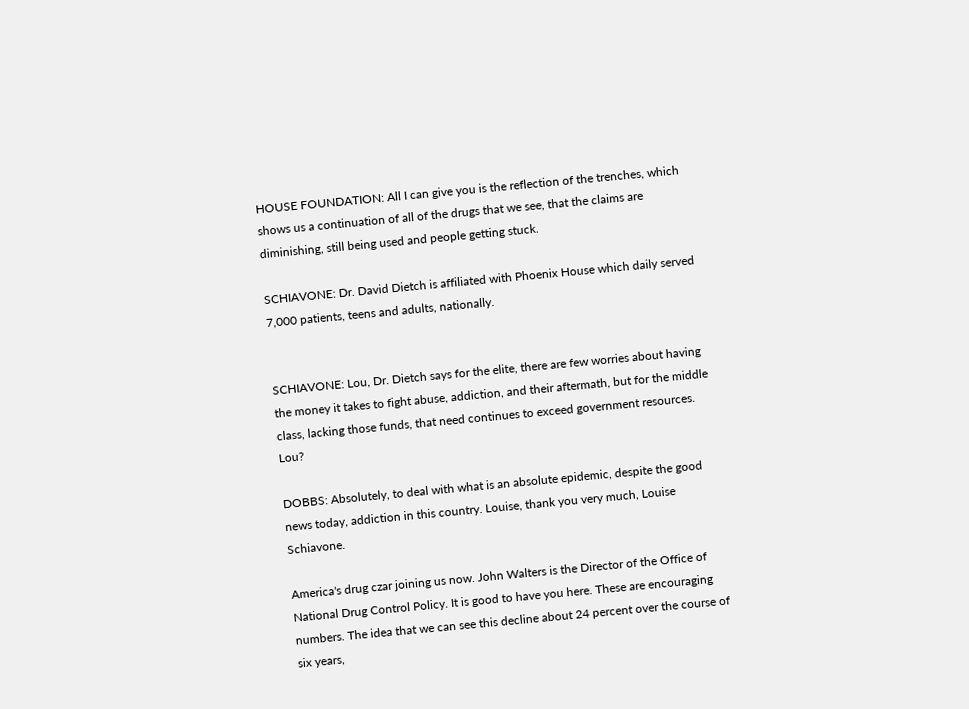HOUSE FOUNDATION: All I can give you is the reflection of the trenches, which shows us a continuation of all of the drugs that we see, that the claims are diminishing, still being used and people getting stuck.

SCHIAVONE: Dr. David Dietch is affiliated with Phoenix House which daily served 7,000 patients, teens and adults, nationally.


SCHIAVONE: Lou, Dr. Dietch says for the elite, there are few worries about having the money it takes to fight abuse, addiction, and their aftermath, but for the middle class, lacking those funds, that need continues to exceed government resources. Lou?

DOBBS: Absolutely, to deal with what is an absolute epidemic, despite the good news today, addiction in this country. Louise, thank you very much, Louise Schiavone.

America's drug czar joining us now. John Walters is the Director of the Office of National Drug Control Policy. It is good to have you here. These are encouraging numbers. The idea that we can see this decline about 24 percent over the course of six years,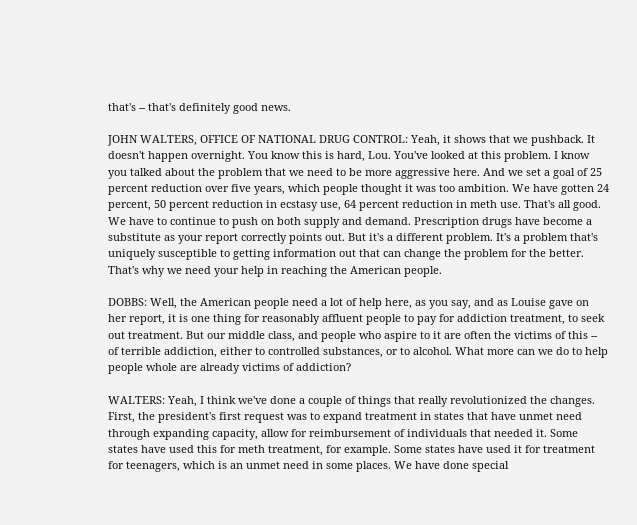that's -- that's definitely good news.

JOHN WALTERS, OFFICE OF NATIONAL DRUG CONTROL: Yeah, it shows that we pushback. It doesn't happen overnight. You know this is hard, Lou. You've looked at this problem. I know you talked about the problem that we need to be more aggressive here. And we set a goal of 25 percent reduction over five years, which people thought it was too ambition. We have gotten 24 percent, 50 percent reduction in ecstasy use, 64 percent reduction in meth use. That's all good. We have to continue to push on both supply and demand. Prescription drugs have become a substitute as your report correctly points out. But it's a different problem. It's a problem that's uniquely susceptible to getting information out that can change the problem for the better. That's why we need your help in reaching the American people.

DOBBS: Well, the American people need a lot of help here, as you say, and as Louise gave on her report, it is one thing for reasonably affluent people to pay for addiction treatment, to seek out treatment. But our middle class, and people who aspire to it are often the victims of this -- of terrible addiction, either to controlled substances, or to alcohol. What more can we do to help people whole are already victims of addiction?

WALTERS: Yeah, I think we've done a couple of things that really revolutionized the changes. First, the president's first request was to expand treatment in states that have unmet need through expanding capacity, allow for reimbursement of individuals that needed it. Some states have used this for meth treatment, for example. Some states have used it for treatment for teenagers, which is an unmet need in some places. We have done special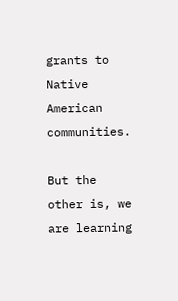grants to Native American communities.

But the other is, we are learning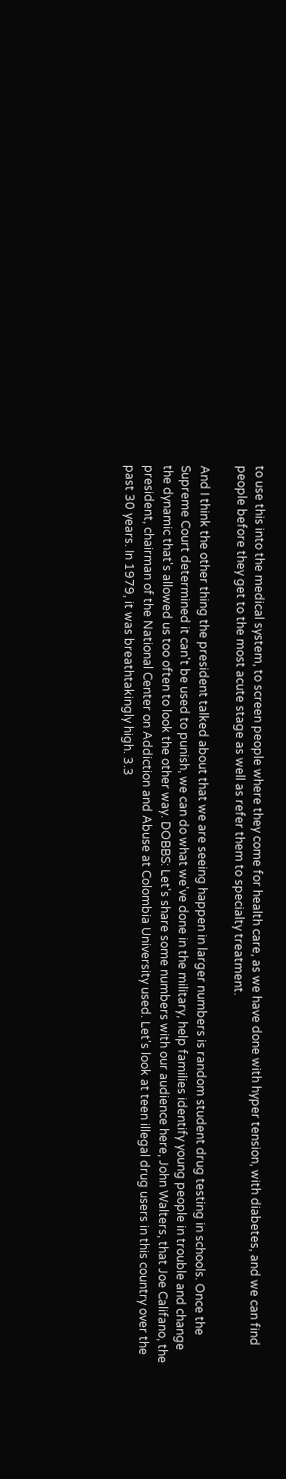to use this into the medical system, to screen people where they come for health care, as we have done with hyper tension, with diabetes, and we can find people before they get to the most acute stage as well as refer them to specialty treatment.

And I think the other thing the president talked about that we are seeing happen in larger numbers is random student drug testing in schools. Once the Supreme Court determined it can't be used to punish, we can do what we've done in the military, help families identify young people in trouble and change the dynamic that's allowed us too often to look the other way. DOBBS: Let's share some numbers with our audience here, John Walters, that Joe Califano, the president, chairman of the National Center on Addiction and Abuse at Colombia University used. Let's look at teen illegal drug users in this country over the past 30 years. In 1979, it was breathtakingly high. 3.3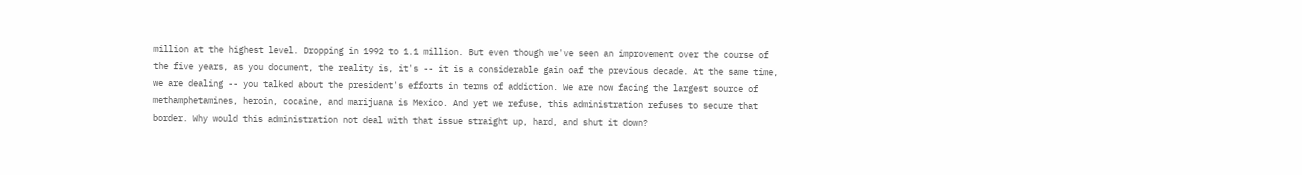million at the highest level. Dropping in 1992 to 1.1 million. But even though we've seen an improvement over the course of the five years, as you document, the reality is, it's -- it is a considerable gain oaf the previous decade. At the same time, we are dealing -- you talked about the president's efforts in terms of addiction. We are now facing the largest source of methamphetamines, heroin, cocaine, and marijuana is Mexico. And yet we refuse, this administration refuses to secure that border. Why would this administration not deal with that issue straight up, hard, and shut it down?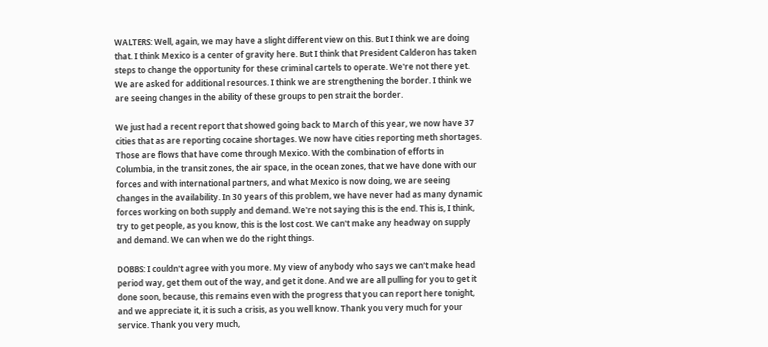WALTERS: Well, again, we may have a slight different view on this. But I think we are doing that. I think Mexico is a center of gravity here. But I think that President Calderon has taken steps to change the opportunity for these criminal cartels to operate. We're not there yet. We are asked for additional resources. I think we are strengthening the border. I think we are seeing changes in the ability of these groups to pen strait the border.

We just had a recent report that showed going back to March of this year, we now have 37 cities that as are reporting cocaine shortages. We now have cities reporting meth shortages. Those are flows that have come through Mexico. With the combination of efforts in Columbia, in the transit zones, the air space, in the ocean zones, that we have done with our forces and with international partners, and what Mexico is now doing, we are seeing changes in the availability. In 30 years of this problem, we have never had as many dynamic forces working on both supply and demand. We're not saying this is the end. This is, I think, try to get people, as you know, this is the lost cost. We can't make any headway on supply and demand. We can when we do the right things.

DOBBS: I couldn't agree with you more. My view of anybody who says we can't make head period way, get them out of the way, and get it done. And we are all pulling for you to get it done soon, because, this remains even with the progress that you can report here tonight, and we appreciate it, it is such a crisis, as you well know. Thank you very much for your service. Thank you very much,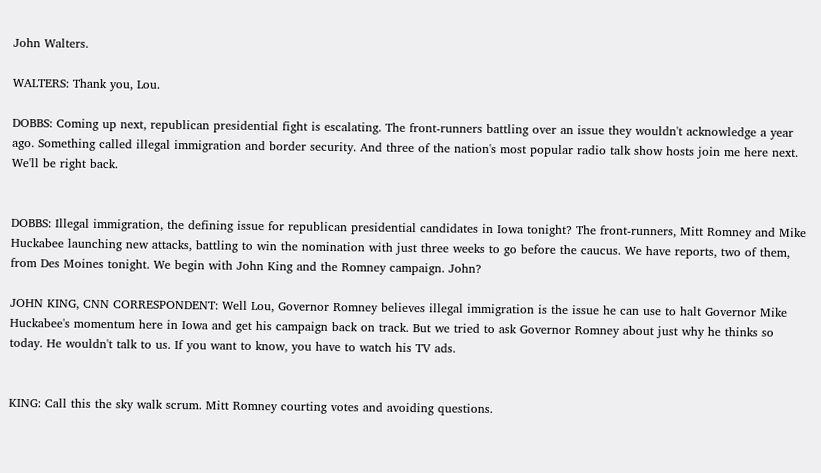John Walters.

WALTERS: Thank you, Lou.

DOBBS: Coming up next, republican presidential fight is escalating. The front-runners battling over an issue they wouldn't acknowledge a year ago. Something called illegal immigration and border security. And three of the nation's most popular radio talk show hosts join me here next. We'll be right back.


DOBBS: Illegal immigration, the defining issue for republican presidential candidates in Iowa tonight? The front-runners, Mitt Romney and Mike Huckabee launching new attacks, battling to win the nomination with just three weeks to go before the caucus. We have reports, two of them, from Des Moines tonight. We begin with John King and the Romney campaign. John?

JOHN KING, CNN CORRESPONDENT: Well Lou, Governor Romney believes illegal immigration is the issue he can use to halt Governor Mike Huckabee's momentum here in Iowa and get his campaign back on track. But we tried to ask Governor Romney about just why he thinks so today. He wouldn't talk to us. If you want to know, you have to watch his TV ads.


KING: Call this the sky walk scrum. Mitt Romney courting votes and avoiding questions.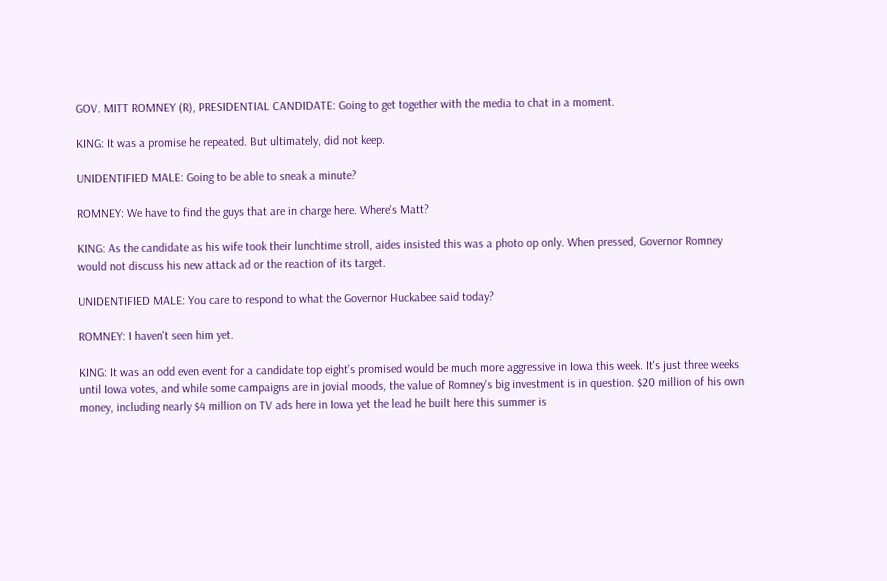GOV. MITT ROMNEY (R), PRESIDENTIAL CANDIDATE: Going to get together with the media to chat in a moment.

KING: It was a promise he repeated. But ultimately, did not keep.

UNIDENTIFIED MALE: Going to be able to sneak a minute?

ROMNEY: We have to find the guys that are in charge here. Where's Matt?

KING: As the candidate as his wife took their lunchtime stroll, aides insisted this was a photo op only. When pressed, Governor Romney would not discuss his new attack ad or the reaction of its target.

UNIDENTIFIED MALE: You care to respond to what the Governor Huckabee said today?

ROMNEY: I haven't seen him yet.

KING: It was an odd even event for a candidate top eight's promised would be much more aggressive in Iowa this week. It's just three weeks until Iowa votes, and while some campaigns are in jovial moods, the value of Romney's big investment is in question. $20 million of his own money, including nearly $4 million on TV ads here in Iowa yet the lead he built here this summer is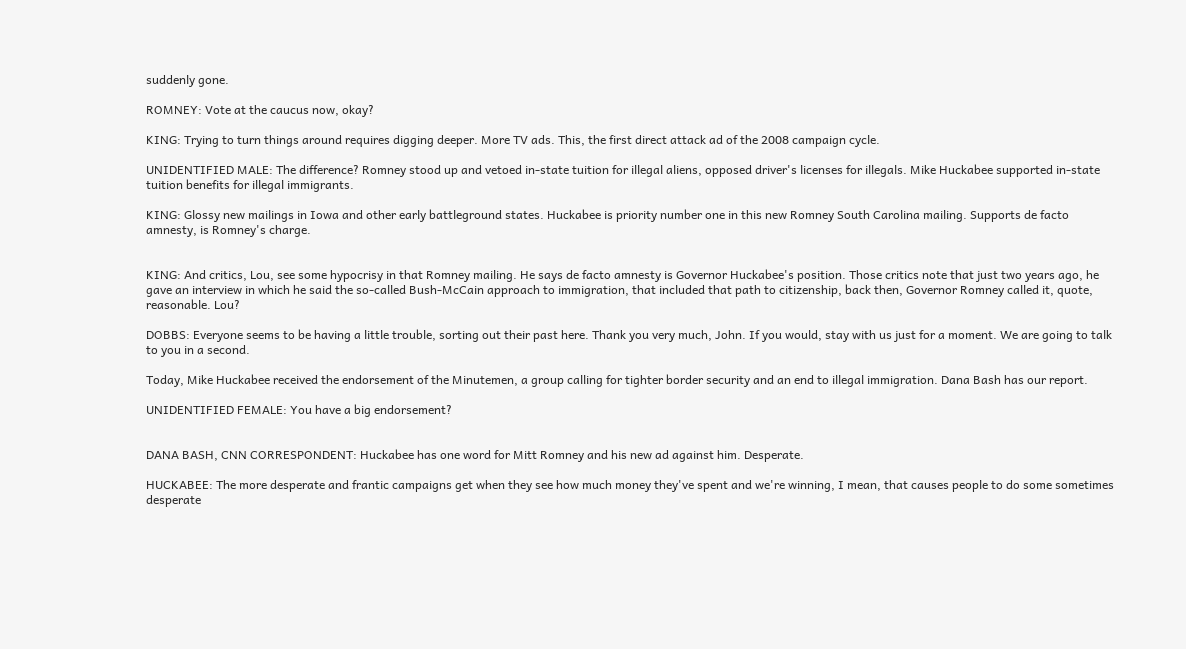suddenly gone.

ROMNEY: Vote at the caucus now, okay?

KING: Trying to turn things around requires digging deeper. More TV ads. This, the first direct attack ad of the 2008 campaign cycle.

UNIDENTIFIED MALE: The difference? Romney stood up and vetoed in-state tuition for illegal aliens, opposed driver's licenses for illegals. Mike Huckabee supported in-state tuition benefits for illegal immigrants.

KING: Glossy new mailings in Iowa and other early battleground states. Huckabee is priority number one in this new Romney South Carolina mailing. Supports de facto amnesty, is Romney's charge.


KING: And critics, Lou, see some hypocrisy in that Romney mailing. He says de facto amnesty is Governor Huckabee's position. Those critics note that just two years ago, he gave an interview in which he said the so-called Bush-McCain approach to immigration, that included that path to citizenship, back then, Governor Romney called it, quote, reasonable. Lou?

DOBBS: Everyone seems to be having a little trouble, sorting out their past here. Thank you very much, John. If you would, stay with us just for a moment. We are going to talk to you in a second.

Today, Mike Huckabee received the endorsement of the Minutemen, a group calling for tighter border security and an end to illegal immigration. Dana Bash has our report.

UNIDENTIFIED FEMALE: You have a big endorsement?


DANA BASH, CNN CORRESPONDENT: Huckabee has one word for Mitt Romney and his new ad against him. Desperate.

HUCKABEE: The more desperate and frantic campaigns get when they see how much money they've spent and we're winning, I mean, that causes people to do some sometimes desperate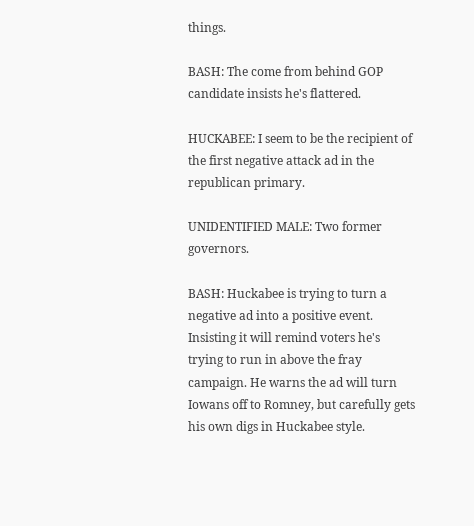things.

BASH: The come from behind GOP candidate insists he's flattered.

HUCKABEE: I seem to be the recipient of the first negative attack ad in the republican primary.

UNIDENTIFIED MALE: Two former governors.

BASH: Huckabee is trying to turn a negative ad into a positive event. Insisting it will remind voters he's trying to run in above the fray campaign. He warns the ad will turn Iowans off to Romney, but carefully gets his own digs in Huckabee style.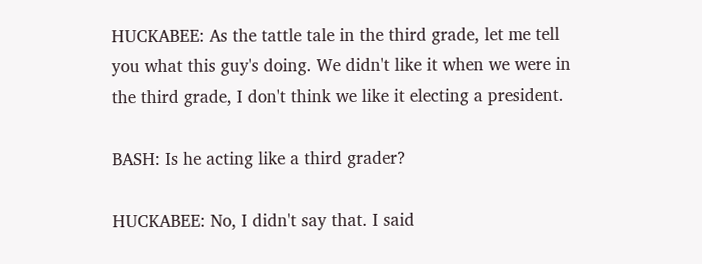HUCKABEE: As the tattle tale in the third grade, let me tell you what this guy's doing. We didn't like it when we were in the third grade, I don't think we like it electing a president.

BASH: Is he acting like a third grader?

HUCKABEE: No, I didn't say that. I said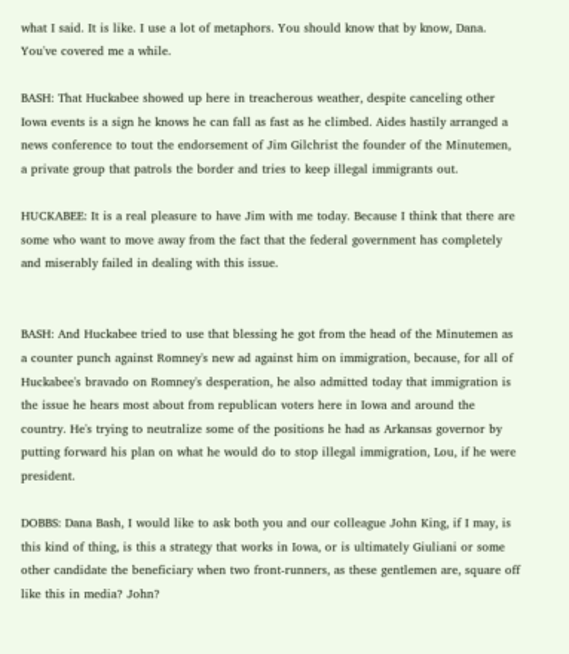what I said. It is like. I use a lot of metaphors. You should know that by know, Dana. You've covered me a while.

BASH: That Huckabee showed up here in treacherous weather, despite canceling other Iowa events is a sign he knows he can fall as fast as he climbed. Aides hastily arranged a news conference to tout the endorsement of Jim Gilchrist the founder of the Minutemen, a private group that patrols the border and tries to keep illegal immigrants out.

HUCKABEE: It is a real pleasure to have Jim with me today. Because I think that there are some who want to move away from the fact that the federal government has completely and miserably failed in dealing with this issue.


BASH: And Huckabee tried to use that blessing he got from the head of the Minutemen as a counter punch against Romney's new ad against him on immigration, because, for all of Huckabee's bravado on Romney's desperation, he also admitted today that immigration is the issue he hears most about from republican voters here in Iowa and around the country. He's trying to neutralize some of the positions he had as Arkansas governor by putting forward his plan on what he would do to stop illegal immigration, Lou, if he were president.

DOBBS: Dana Bash, I would like to ask both you and our colleague John King, if I may, is this kind of thing, is this a strategy that works in Iowa, or is ultimately Giuliani or some other candidate the beneficiary when two front-runners, as these gentlemen are, square off like this in media? John?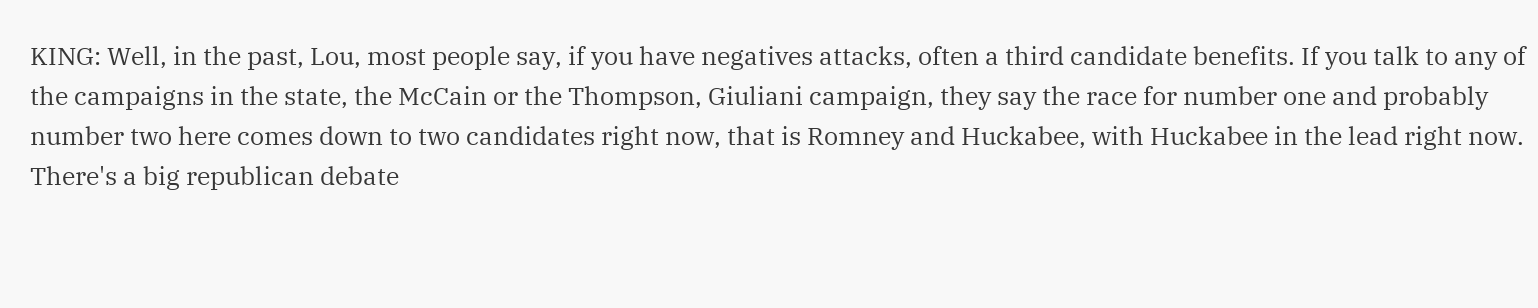KING: Well, in the past, Lou, most people say, if you have negatives attacks, often a third candidate benefits. If you talk to any of the campaigns in the state, the McCain or the Thompson, Giuliani campaign, they say the race for number one and probably number two here comes down to two candidates right now, that is Romney and Huckabee, with Huckabee in the lead right now. There's a big republican debate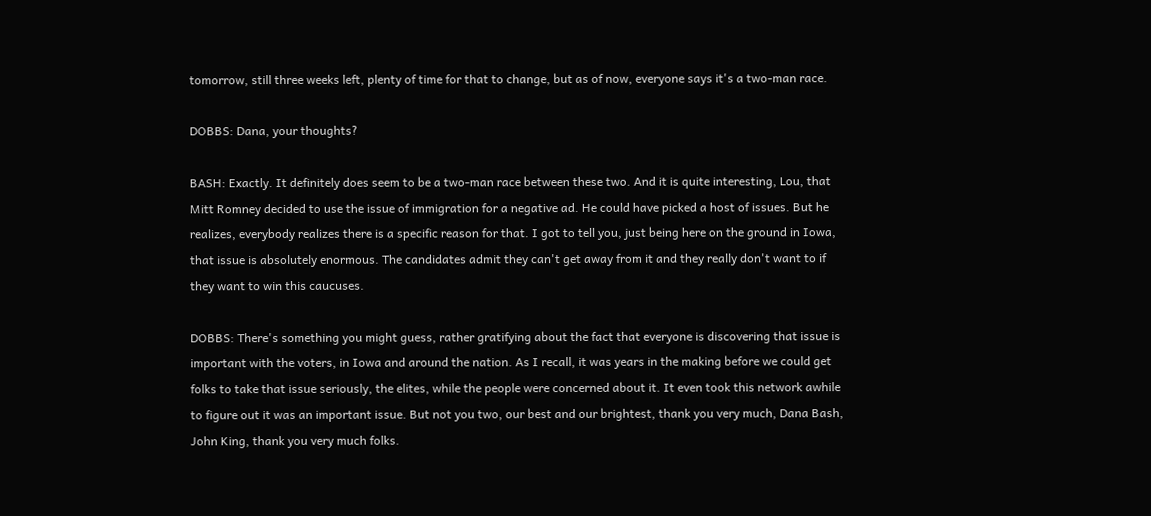tomorrow, still three weeks left, plenty of time for that to change, but as of now, everyone says it's a two-man race.

DOBBS: Dana, your thoughts?

BASH: Exactly. It definitely does seem to be a two-man race between these two. And it is quite interesting, Lou, that Mitt Romney decided to use the issue of immigration for a negative ad. He could have picked a host of issues. But he realizes, everybody realizes there is a specific reason for that. I got to tell you, just being here on the ground in Iowa, that issue is absolutely enormous. The candidates admit they can't get away from it and they really don't want to if they want to win this caucuses.

DOBBS: There's something you might guess, rather gratifying about the fact that everyone is discovering that issue is important with the voters, in Iowa and around the nation. As I recall, it was years in the making before we could get folks to take that issue seriously, the elites, while the people were concerned about it. It even took this network awhile to figure out it was an important issue. But not you two, our best and our brightest, thank you very much, Dana Bash, John King, thank you very much folks.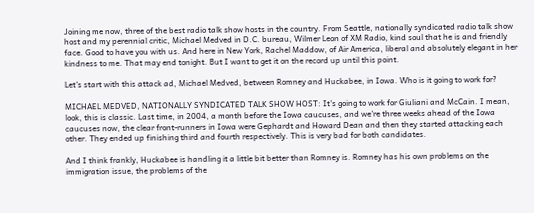Joining me now, three of the best radio talk show hosts in the country. From Seattle, nationally syndicated radio talk show host and my perennial critic, Michael Medved in D.C. bureau, Wilmer Leon of XM Radio, kind soul that he is and friendly face. Good to have you with us. And here in New York, Rachel Maddow, of Air America, liberal and absolutely elegant in her kindness to me. That may end tonight. But I want to get it on the record up until this point.

Let's start with this attack ad, Michael Medved, between Romney and Huckabee, in Iowa. Who is it going to work for?

MICHAEL MEDVED, NATIONALLY SYNDICATED TALK SHOW HOST: It's going to work for Giuliani and McCain. I mean, look, this is classic. Last time, in 2004, a month before the Iowa caucuses, and we're three weeks ahead of the Iowa caucuses now, the clear front-runners in Iowa were Gephardt and Howard Dean and then they started attacking each other. They ended up finishing third and fourth respectively. This is very bad for both candidates.

And I think frankly, Huckabee is handling it a little bit better than Romney is. Romney has his own problems on the immigration issue, the problems of the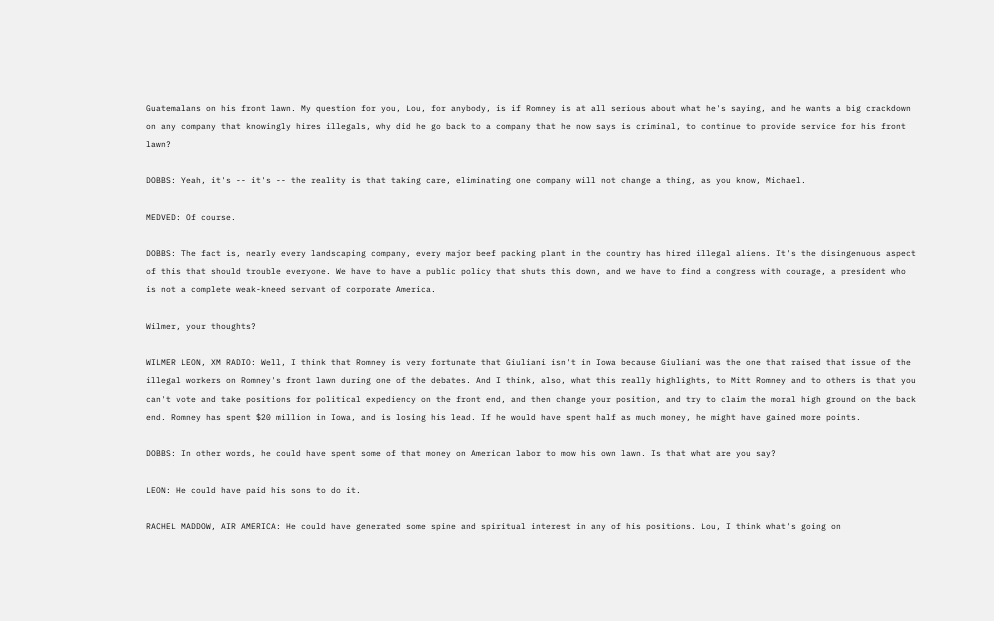Guatemalans on his front lawn. My question for you, Lou, for anybody, is if Romney is at all serious about what he's saying, and he wants a big crackdown on any company that knowingly hires illegals, why did he go back to a company that he now says is criminal, to continue to provide service for his front lawn?

DOBBS: Yeah, it's -- it's -- the reality is that taking care, eliminating one company will not change a thing, as you know, Michael.

MEDVED: Of course.

DOBBS: The fact is, nearly every landscaping company, every major beef packing plant in the country has hired illegal aliens. It's the disingenuous aspect of this that should trouble everyone. We have to have a public policy that shuts this down, and we have to find a congress with courage, a president who is not a complete weak-kneed servant of corporate America.

Wilmer, your thoughts?

WILMER LEON, XM RADIO: Well, I think that Romney is very fortunate that Giuliani isn't in Iowa because Giuliani was the one that raised that issue of the illegal workers on Romney's front lawn during one of the debates. And I think, also, what this really highlights, to Mitt Romney and to others is that you can't vote and take positions for political expediency on the front end, and then change your position, and try to claim the moral high ground on the back end. Romney has spent $20 million in Iowa, and is losing his lead. If he would have spent half as much money, he might have gained more points.

DOBBS: In other words, he could have spent some of that money on American labor to mow his own lawn. Is that what are you say?

LEON: He could have paid his sons to do it.

RACHEL MADDOW, AIR AMERICA: He could have generated some spine and spiritual interest in any of his positions. Lou, I think what's going on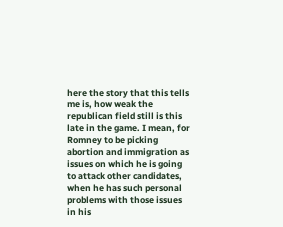here the story that this tells me is, how weak the republican field still is this late in the game. I mean, for Romney to be picking abortion and immigration as issues on which he is going to attack other candidates, when he has such personal problems with those issues in his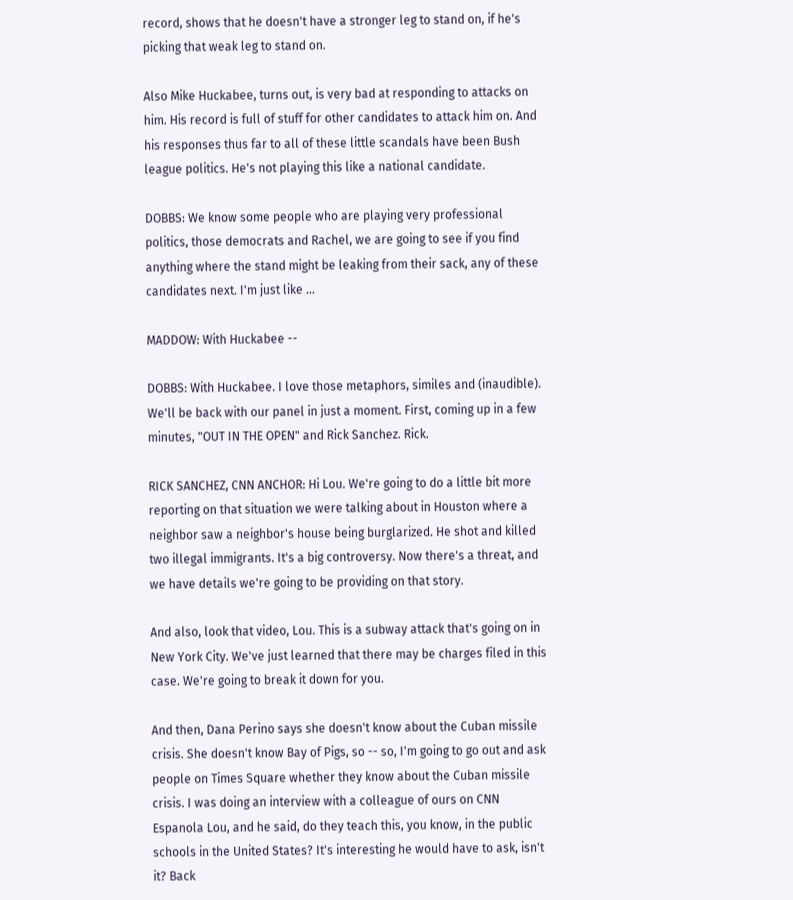record, shows that he doesn't have a stronger leg to stand on, if he's picking that weak leg to stand on.

Also Mike Huckabee, turns out, is very bad at responding to attacks on him. His record is full of stuff for other candidates to attack him on. And his responses thus far to all of these little scandals have been Bush league politics. He's not playing this like a national candidate.

DOBBS: We know some people who are playing very professional politics, those democrats and Rachel, we are going to see if you find anything where the stand might be leaking from their sack, any of these candidates next. I'm just like ...

MADDOW: With Huckabee --

DOBBS: With Huckabee. I love those metaphors, similes and (inaudible). We'll be back with our panel in just a moment. First, coming up in a few minutes, "OUT IN THE OPEN" and Rick Sanchez. Rick.

RICK SANCHEZ, CNN ANCHOR: Hi Lou. We're going to do a little bit more reporting on that situation we were talking about in Houston where a neighbor saw a neighbor's house being burglarized. He shot and killed two illegal immigrants. It's a big controversy. Now there's a threat, and we have details we're going to be providing on that story.

And also, look that video, Lou. This is a subway attack that's going on in New York City. We've just learned that there may be charges filed in this case. We're going to break it down for you.

And then, Dana Perino says she doesn't know about the Cuban missile crisis. She doesn't know Bay of Pigs, so -- so, I'm going to go out and ask people on Times Square whether they know about the Cuban missile crisis. I was doing an interview with a colleague of ours on CNN Espanola Lou, and he said, do they teach this, you know, in the public schools in the United States? It's interesting he would have to ask, isn't it? Back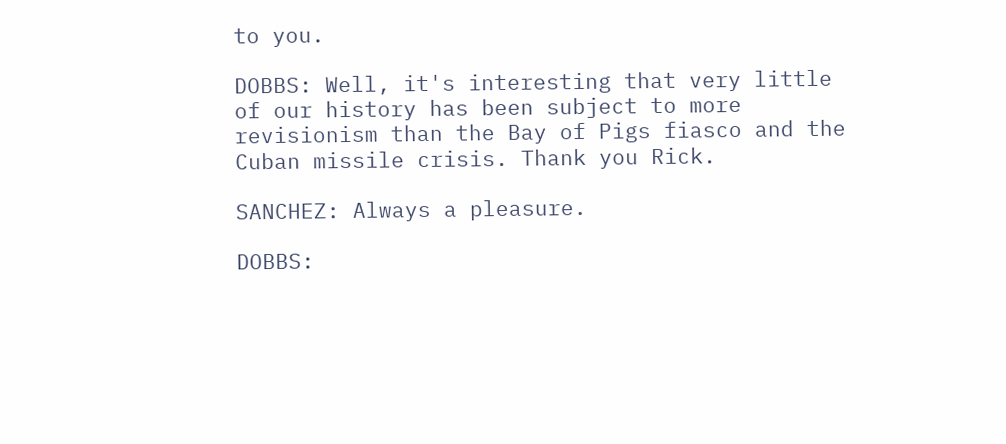to you.

DOBBS: Well, it's interesting that very little of our history has been subject to more revisionism than the Bay of Pigs fiasco and the Cuban missile crisis. Thank you Rick.

SANCHEZ: Always a pleasure.

DOBBS: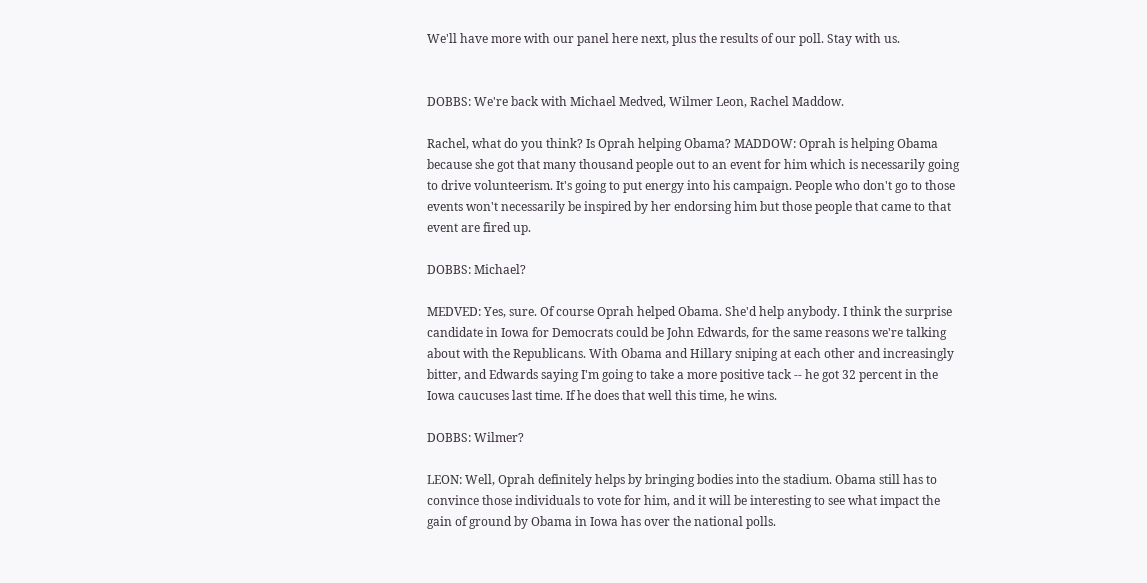We'll have more with our panel here next, plus the results of our poll. Stay with us.


DOBBS: We're back with Michael Medved, Wilmer Leon, Rachel Maddow.

Rachel, what do you think? Is Oprah helping Obama? MADDOW: Oprah is helping Obama because she got that many thousand people out to an event for him which is necessarily going to drive volunteerism. It's going to put energy into his campaign. People who don't go to those events won't necessarily be inspired by her endorsing him but those people that came to that event are fired up.

DOBBS: Michael?

MEDVED: Yes, sure. Of course Oprah helped Obama. She'd help anybody. I think the surprise candidate in Iowa for Democrats could be John Edwards, for the same reasons we're talking about with the Republicans. With Obama and Hillary sniping at each other and increasingly bitter, and Edwards saying I'm going to take a more positive tack -- he got 32 percent in the Iowa caucuses last time. If he does that well this time, he wins.

DOBBS: Wilmer?

LEON: Well, Oprah definitely helps by bringing bodies into the stadium. Obama still has to convince those individuals to vote for him, and it will be interesting to see what impact the gain of ground by Obama in Iowa has over the national polls.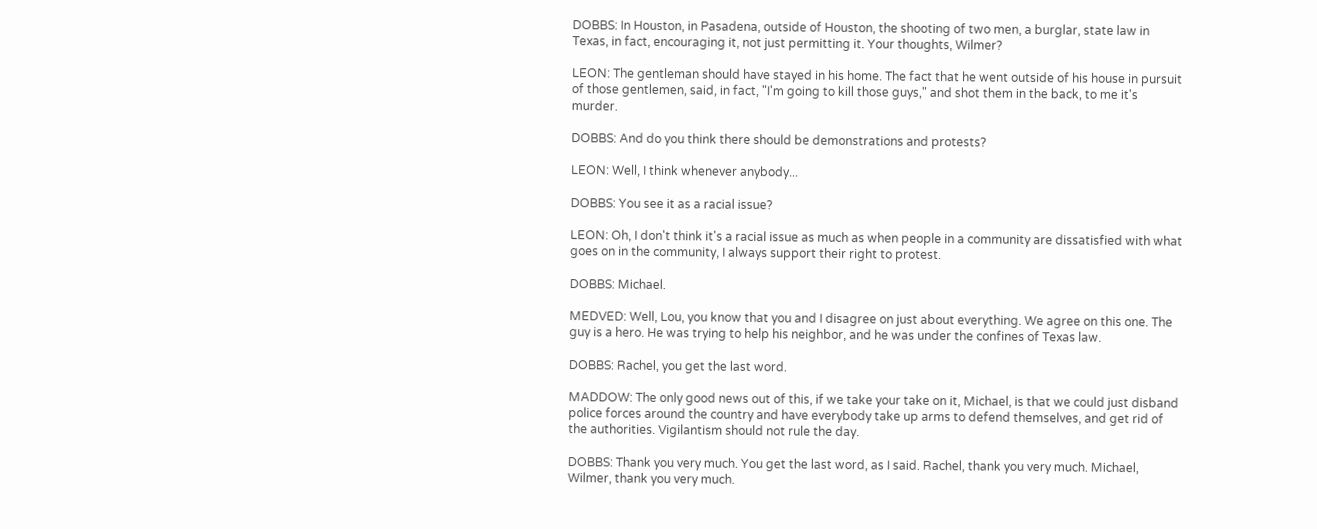DOBBS: In Houston, in Pasadena, outside of Houston, the shooting of two men, a burglar, state law in Texas, in fact, encouraging it, not just permitting it. Your thoughts, Wilmer?

LEON: The gentleman should have stayed in his home. The fact that he went outside of his house in pursuit of those gentlemen, said, in fact, "I'm going to kill those guys," and shot them in the back, to me it's murder.

DOBBS: And do you think there should be demonstrations and protests?

LEON: Well, I think whenever anybody...

DOBBS: You see it as a racial issue?

LEON: Oh, I don't think it's a racial issue as much as when people in a community are dissatisfied with what goes on in the community, I always support their right to protest.

DOBBS: Michael.

MEDVED: Well, Lou, you know that you and I disagree on just about everything. We agree on this one. The guy is a hero. He was trying to help his neighbor, and he was under the confines of Texas law.

DOBBS: Rachel, you get the last word.

MADDOW: The only good news out of this, if we take your take on it, Michael, is that we could just disband police forces around the country and have everybody take up arms to defend themselves, and get rid of the authorities. Vigilantism should not rule the day.

DOBBS: Thank you very much. You get the last word, as I said. Rachel, thank you very much. Michael, Wilmer, thank you very much.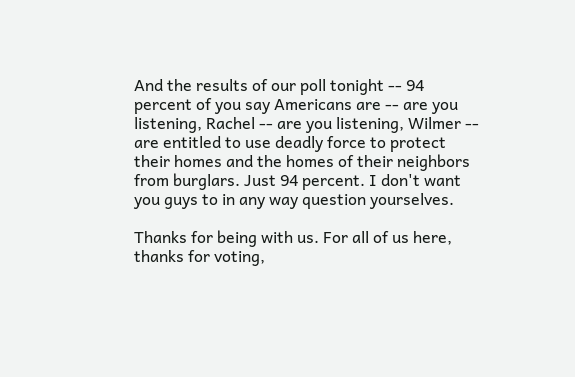And the results of our poll tonight -- 94 percent of you say Americans are -- are you listening, Rachel -- are you listening, Wilmer -- are entitled to use deadly force to protect their homes and the homes of their neighbors from burglars. Just 94 percent. I don't want you guys to in any way question yourselves.

Thanks for being with us. For all of us here, thanks for voting,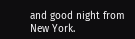and good night from New York.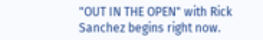"OUT IN THE OPEN" with Rick Sanchez begins right now.